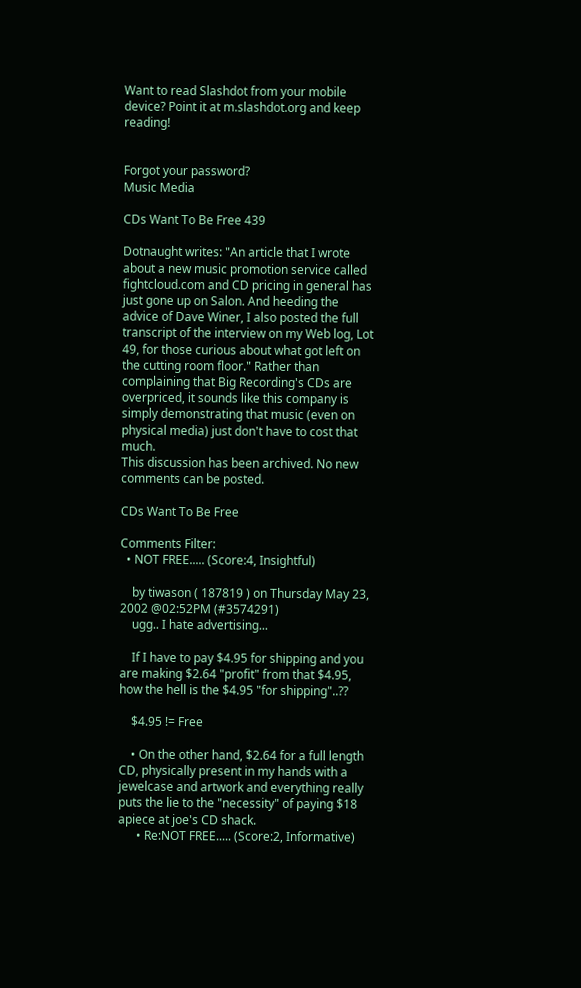Want to read Slashdot from your mobile device? Point it at m.slashdot.org and keep reading!


Forgot your password?
Music Media

CDs Want To Be Free 439

Dotnaught writes: "An article that I wrote about a new music promotion service called fightcloud.com and CD pricing in general has just gone up on Salon. And heeding the advice of Dave Winer, I also posted the full transcript of the interview on my Web log, Lot 49, for those curious about what got left on the cutting room floor." Rather than complaining that Big Recording's CDs are overpriced, it sounds like this company is simply demonstrating that music (even on physical media) just don't have to cost that much.
This discussion has been archived. No new comments can be posted.

CDs Want To Be Free

Comments Filter:
  • NOT FREE..... (Score:4, Insightful)

    by tiwason ( 187819 ) on Thursday May 23, 2002 @02:52PM (#3574291)
    ugg.. I hate advertising...

    If I have to pay $4.95 for shipping and you are making $2.64 "profit" from that $4.95, how the hell is the $4.95 "for shipping"..??

    $4.95 != Free

    • On the other hand, $2.64 for a full length CD, physically present in my hands with a jewelcase and artwork and everything really puts the lie to the "necessity" of paying $18 apiece at joe's CD shack.
      • Re:NOT FREE..... (Score:2, Informative)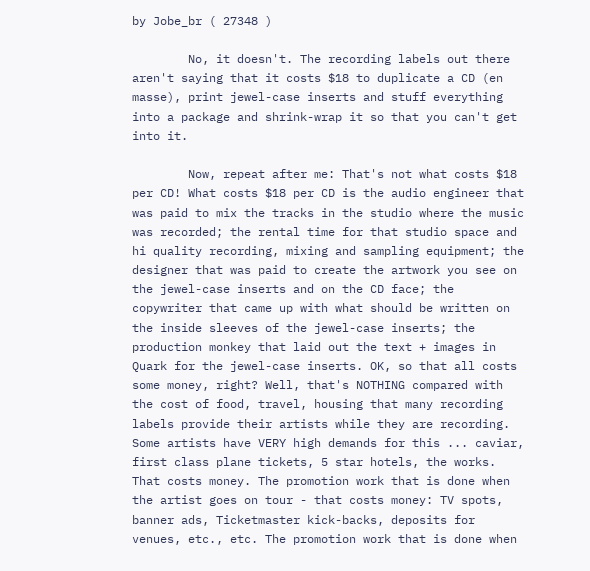by Jobe_br ( 27348 )

        No, it doesn't. The recording labels out there aren't saying that it costs $18 to duplicate a CD (en masse), print jewel-case inserts and stuff everything into a package and shrink-wrap it so that you can't get into it.

        Now, repeat after me: That's not what costs $18 per CD! What costs $18 per CD is the audio engineer that was paid to mix the tracks in the studio where the music was recorded; the rental time for that studio space and hi quality recording, mixing and sampling equipment; the designer that was paid to create the artwork you see on the jewel-case inserts and on the CD face; the copywriter that came up with what should be written on the inside sleeves of the jewel-case inserts; the production monkey that laid out the text + images in Quark for the jewel-case inserts. OK, so that all costs some money, right? Well, that's NOTHING compared with the cost of food, travel, housing that many recording labels provide their artists while they are recording. Some artists have VERY high demands for this ... caviar, first class plane tickets, 5 star hotels, the works. That costs money. The promotion work that is done when the artist goes on tour - that costs money: TV spots, banner ads, Ticketmaster kick-backs, deposits for venues, etc., etc. The promotion work that is done when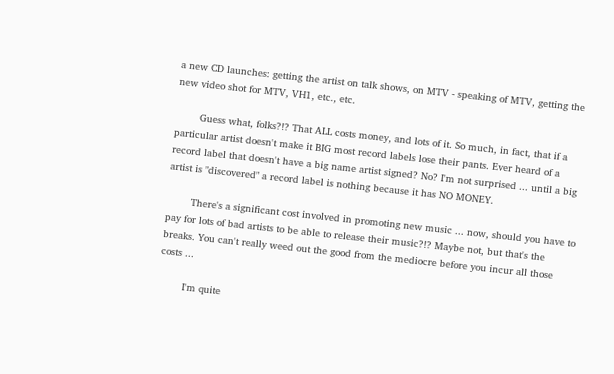a new CD launches: getting the artist on talk shows, on MTV - speaking of MTV, getting the new video shot for MTV, VH1, etc., etc.

        Guess what, folks?!? That ALL costs money, and lots of it. So much, in fact, that if a particular artist doesn't make it BIG most record labels lose their pants. Ever heard of a record label that doesn't have a big name artist signed? No? I'm not surprised ... until a big artist is "discovered" a record label is nothing because it has NO MONEY.

        There's a significant cost involved in promoting new music ... now, should you have to pay for lots of bad artists to be able to release their music?!? Maybe not, but that's the breaks. You can't really weed out the good from the mediocre before you incur all those costs ...

        I'm quite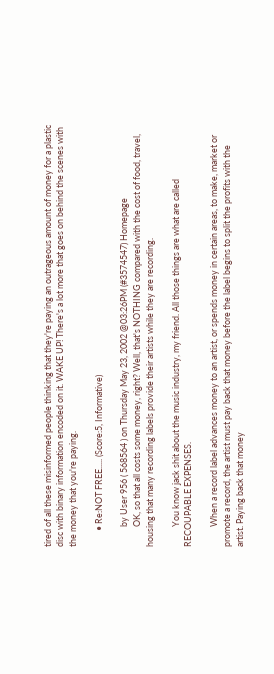tired of all these misinformed people thinking that they're paying an outrageous amount of money for a plastic disc with binary information encoded on it. WAKE UP! There's a lot more that goes on behind the scenes with the money that you're paying.

        • Re:NOT FREE..... (Score:5, Informative)

          by User 956 ( 568564 ) on Thursday May 23, 2002 @03:26PM (#3574547) Homepage
          OK, so that all costs some money, right? Well, that's NOTHING compared with the cost of food, travel, housing that many recording labels provide their artists while they are recording.

          You know jack shit about the music industry, my friend. All those things are what are called RECOUPABLE EXPENSES.

          When a record label advances money to an artist, or spends money in certain areas, to make, market or promote a record, the artist must pay back that money before the label begins to split the profits with the artist. Paying back that money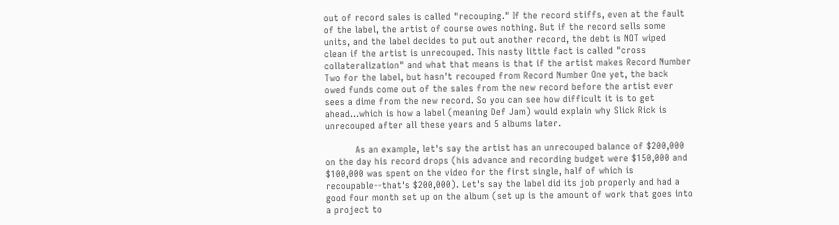out of record sales is called "recouping." If the record stiffs, even at the fault of the label, the artist of course owes nothing. But if the record sells some units, and the label decides to put out another record, the debt is NOT wiped clean if the artist is unrecouped. This nasty little fact is called "cross collateralization" and what that means is that if the artist makes Record Number Two for the label, but hasn't recouped from Record Number One yet, the back owed funds come out of the sales from the new record before the artist ever sees a dime from the new record. So you can see how difficult it is to get ahead...which is how a label (meaning Def Jam) would explain why Slick Rick is unrecouped after all these years and 5 albums later.

          As an example, let's say the artist has an unrecouped balance of $200,000 on the day his record drops (his advance and recording budget were $150,000 and $100,000 was spent on the video for the first single, half of which is recoupable--that's $200,000). Let's say the label did its job properly and had a good four month set up on the album (set up is the amount of work that goes into a project to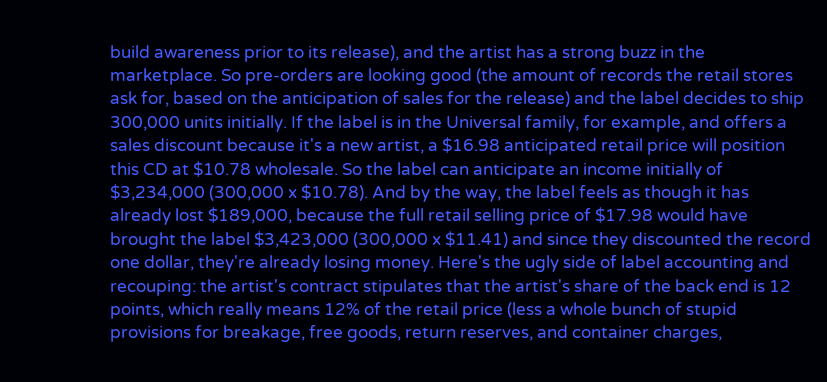build awareness prior to its release), and the artist has a strong buzz in the marketplace. So pre-orders are looking good (the amount of records the retail stores ask for, based on the anticipation of sales for the release) and the label decides to ship 300,000 units initially. If the label is in the Universal family, for example, and offers a sales discount because it's a new artist, a $16.98 anticipated retail price will position this CD at $10.78 wholesale. So the label can anticipate an income initially of $3,234,000 (300,000 x $10.78). And by the way, the label feels as though it has already lost $189,000, because the full retail selling price of $17.98 would have brought the label $3,423,000 (300,000 x $11.41) and since they discounted the record one dollar, they're already losing money. Here's the ugly side of label accounting and recouping: the artist's contract stipulates that the artist's share of the back end is 12 points, which really means 12% of the retail price (less a whole bunch of stupid provisions for breakage, free goods, return reserves, and container charges,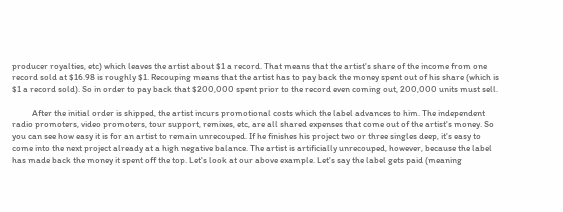producer royalties, etc) which leaves the artist about $1 a record. That means that the artist's share of the income from one record sold at $16.98 is roughly $1. Recouping means that the artist has to pay back the money spent out of his share (which is $1 a record sold). So in order to pay back that $200,000 spent prior to the record even coming out, 200,000 units must sell.

          After the initial order is shipped, the artist incurs promotional costs which the label advances to him. The independent radio promoters, video promoters, tour support, remixes, etc, are all shared expenses that come out of the artist's money. So you can see how easy it is for an artist to remain unrecouped. If he finishes his project two or three singles deep, it's easy to come into the next project already at a high negative balance. The artist is artificially unrecouped, however, because the label has made back the money it spent off the top. Let's look at our above example. Let's say the label gets paid (meaning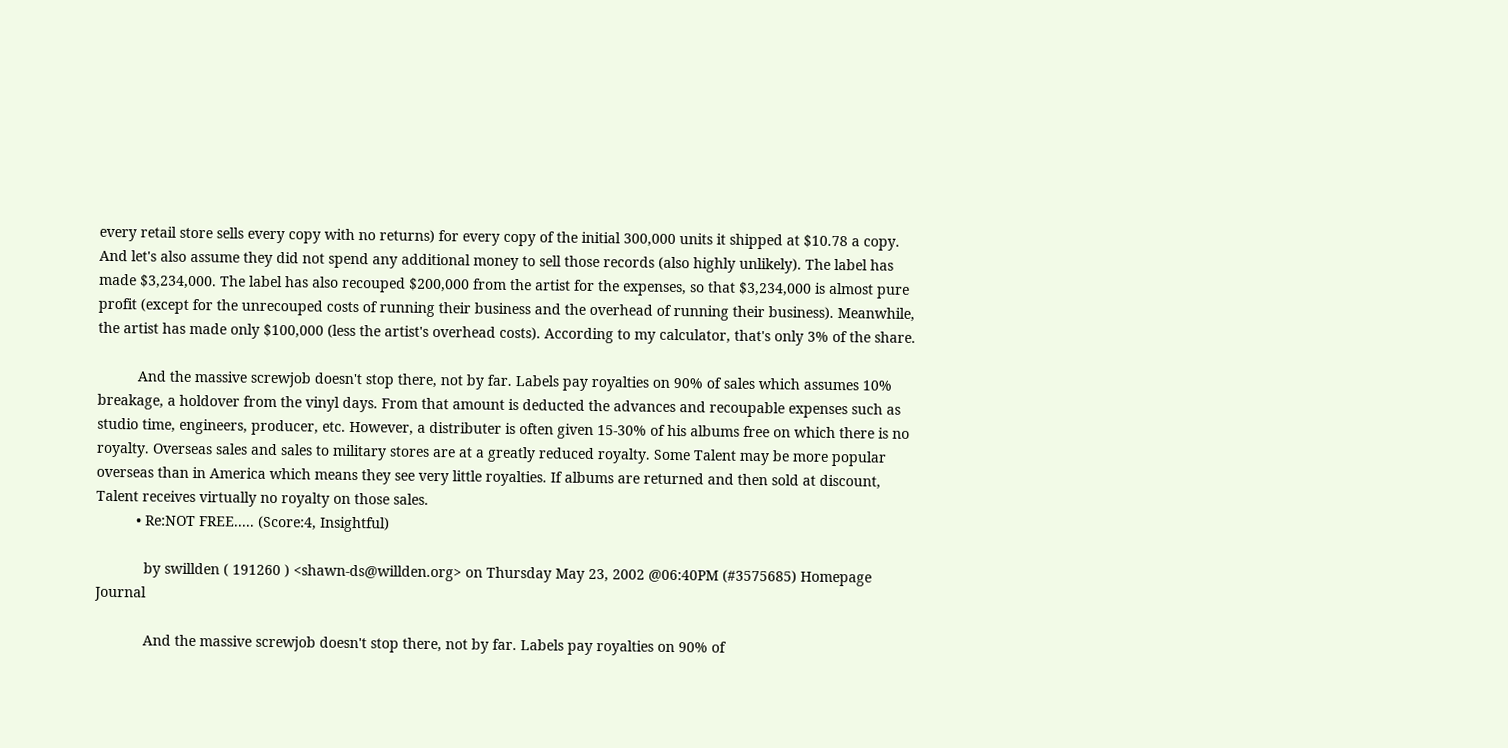every retail store sells every copy with no returns) for every copy of the initial 300,000 units it shipped at $10.78 a copy. And let's also assume they did not spend any additional money to sell those records (also highly unlikely). The label has made $3,234,000. The label has also recouped $200,000 from the artist for the expenses, so that $3,234,000 is almost pure profit (except for the unrecouped costs of running their business and the overhead of running their business). Meanwhile, the artist has made only $100,000 (less the artist's overhead costs). According to my calculator, that's only 3% of the share.

          And the massive screwjob doesn't stop there, not by far. Labels pay royalties on 90% of sales which assumes 10% breakage, a holdover from the vinyl days. From that amount is deducted the advances and recoupable expenses such as studio time, engineers, producer, etc. However, a distributer is often given 15-30% of his albums free on which there is no royalty. Overseas sales and sales to military stores are at a greatly reduced royalty. Some Talent may be more popular overseas than in America which means they see very little royalties. If albums are returned and then sold at discount, Talent receives virtually no royalty on those sales.
          • Re:NOT FREE..... (Score:4, Insightful)

            by swillden ( 191260 ) <shawn-ds@willden.org> on Thursday May 23, 2002 @06:40PM (#3575685) Homepage Journal

            And the massive screwjob doesn't stop there, not by far. Labels pay royalties on 90% of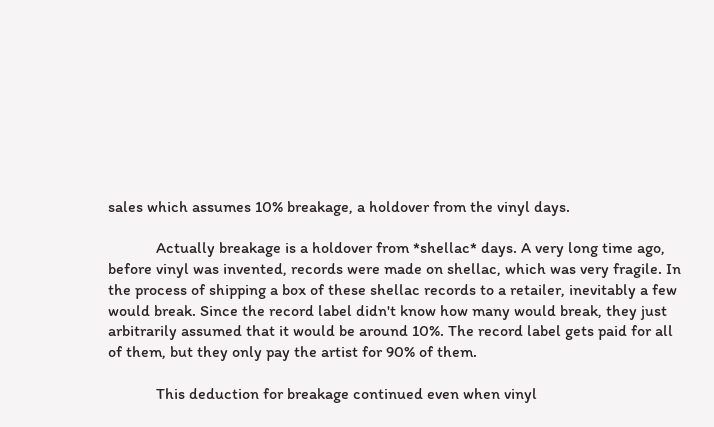sales which assumes 10% breakage, a holdover from the vinyl days.

            Actually breakage is a holdover from *shellac* days. A very long time ago, before vinyl was invented, records were made on shellac, which was very fragile. In the process of shipping a box of these shellac records to a retailer, inevitably a few would break. Since the record label didn't know how many would break, they just arbitrarily assumed that it would be around 10%. The record label gets paid for all of them, but they only pay the artist for 90% of them.

            This deduction for breakage continued even when vinyl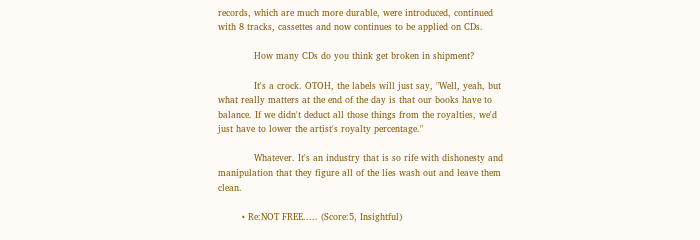records, which are much more durable, were introduced, continued with 8 tracks, cassettes and now continues to be applied on CDs.

            How many CDs do you think get broken in shipment?

            It's a crock. OTOH, the labels will just say, "Well, yeah, but what really matters at the end of the day is that our books have to balance. If we didn't deduct all those things from the royalties, we'd just have to lower the artist's royalty percentage."

            Whatever. It's an industry that is so rife with dishonesty and manipulation that they figure all of the lies wash out and leave them clean.

        • Re:NOT FREE..... (Score:5, Insightful)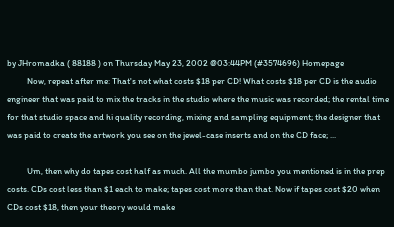by JHromadka ( 88188 ) on Thursday May 23, 2002 @03:44PM (#3574696) Homepage
          Now, repeat after me: That's not what costs $18 per CD! What costs $18 per CD is the audio engineer that was paid to mix the tracks in the studio where the music was recorded; the rental time for that studio space and hi quality recording, mixing and sampling equipment; the designer that was paid to create the artwork you see on the jewel-case inserts and on the CD face; ...

          Um, then why do tapes cost half as much. All the mumbo jumbo you mentioned is in the prep costs. CDs cost less than $1 each to make; tapes cost more than that. Now if tapes cost $20 when CDs cost $18, then your theory would make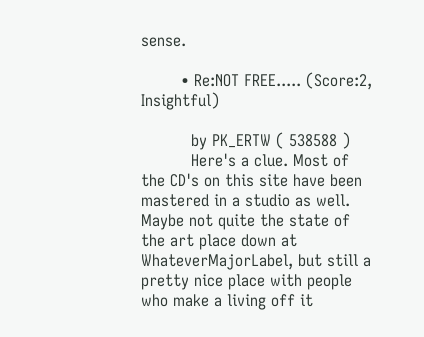sense.

        • Re:NOT FREE..... (Score:2, Insightful)

          by PK_ERTW ( 538588 )
          Here's a clue. Most of the CD's on this site have been mastered in a studio as well. Maybe not quite the state of the art place down at WhateverMajorLabel, but still a pretty nice place with people who make a living off it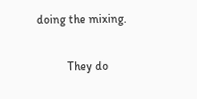doing the mixing.

          They do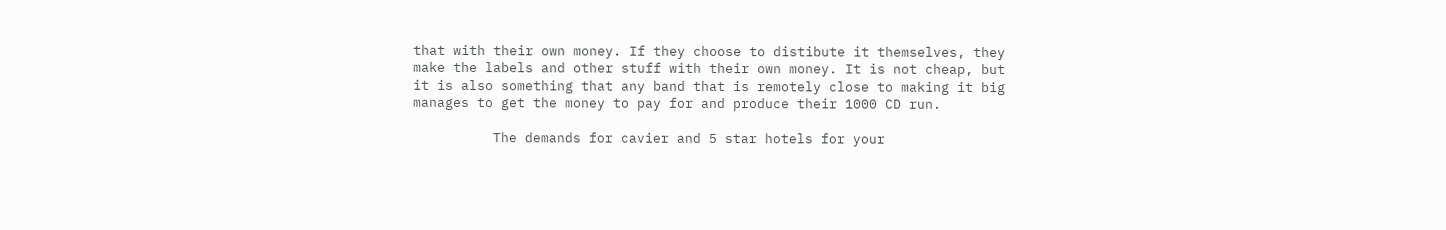that with their own money. If they choose to distibute it themselves, they make the labels and other stuff with their own money. It is not cheap, but it is also something that any band that is remotely close to making it big manages to get the money to pay for and produce their 1000 CD run.

          The demands for cavier and 5 star hotels for your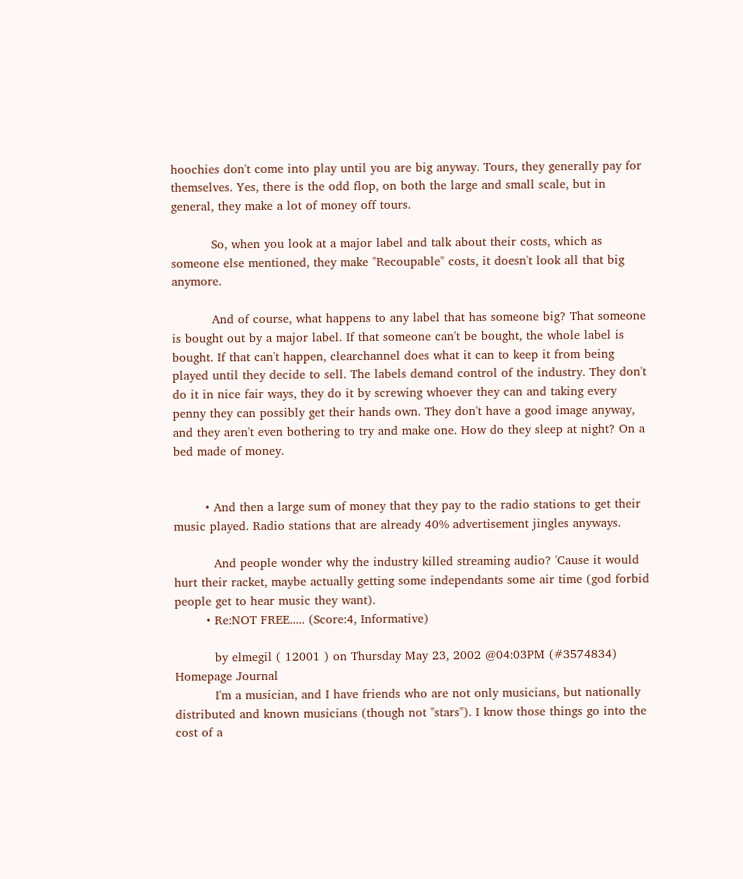hoochies don't come into play until you are big anyway. Tours, they generally pay for themselves. Yes, there is the odd flop, on both the large and small scale, but in general, they make a lot of money off tours.

          So, when you look at a major label and talk about their costs, which as someone else mentioned, they make "Recoupable" costs, it doesn't look all that big anymore.

          And of course, what happens to any label that has someone big? That someone is bought out by a major label. If that someone can't be bought, the whole label is bought. If that can't happen, clearchannel does what it can to keep it from being played until they decide to sell. The labels demand control of the industry. They don't do it in nice fair ways, they do it by screwing whoever they can and taking every penny they can possibly get their hands own. They don't have a good image anyway, and they aren't even bothering to try and make one. How do they sleep at night? On a bed made of money.


        • And then a large sum of money that they pay to the radio stations to get their music played. Radio stations that are already 40% advertisement jingles anyways.

          And people wonder why the industry killed streaming audio? 'Cause it would hurt their racket, maybe actually getting some independants some air time (god forbid people get to hear music they want).
        • Re:NOT FREE..... (Score:4, Informative)

          by elmegil ( 12001 ) on Thursday May 23, 2002 @04:03PM (#3574834) Homepage Journal
          I'm a musician, and I have friends who are not only musicians, but nationally distributed and known musicians (though not "stars"). I know those things go into the cost of a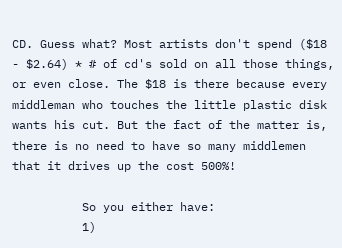CD. Guess what? Most artists don't spend ($18 - $2.64) * # of cd's sold on all those things, or even close. The $18 is there because every middleman who touches the little plastic disk wants his cut. But the fact of the matter is, there is no need to have so many middlemen that it drives up the cost 500%!

          So you either have:
          1)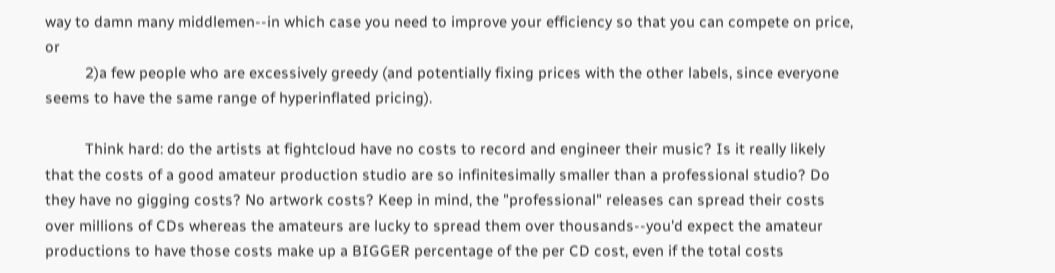way to damn many middlemen--in which case you need to improve your efficiency so that you can compete on price, or
          2)a few people who are excessively greedy (and potentially fixing prices with the other labels, since everyone seems to have the same range of hyperinflated pricing).

          Think hard: do the artists at fightcloud have no costs to record and engineer their music? Is it really likely that the costs of a good amateur production studio are so infinitesimally smaller than a professional studio? Do they have no gigging costs? No artwork costs? Keep in mind, the "professional" releases can spread their costs over millions of CDs whereas the amateurs are lucky to spread them over thousands--you'd expect the amateur productions to have those costs make up a BIGGER percentage of the per CD cost, even if the total costs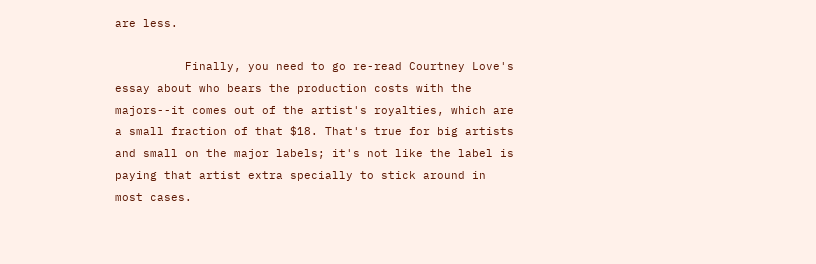are less.

          Finally, you need to go re-read Courtney Love's essay about who bears the production costs with the majors--it comes out of the artist's royalties, which are a small fraction of that $18. That's true for big artists and small on the major labels; it's not like the label is paying that artist extra specially to stick around in most cases.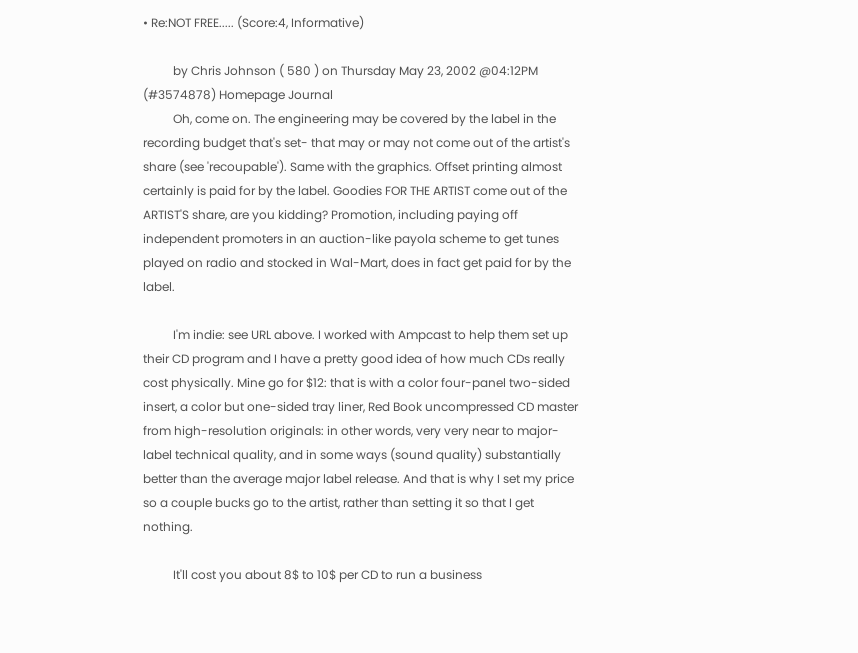• Re:NOT FREE..... (Score:4, Informative)

          by Chris Johnson ( 580 ) on Thursday May 23, 2002 @04:12PM (#3574878) Homepage Journal
          Oh, come on. The engineering may be covered by the label in the recording budget that's set- that may or may not come out of the artist's share (see 'recoupable'). Same with the graphics. Offset printing almost certainly is paid for by the label. Goodies FOR THE ARTIST come out of the ARTIST'S share, are you kidding? Promotion, including paying off independent promoters in an auction-like payola scheme to get tunes played on radio and stocked in Wal-Mart, does in fact get paid for by the label.

          I'm indie: see URL above. I worked with Ampcast to help them set up their CD program and I have a pretty good idea of how much CDs really cost physically. Mine go for $12: that is with a color four-panel two-sided insert, a color but one-sided tray liner, Red Book uncompressed CD master from high-resolution originals: in other words, very very near to major-label technical quality, and in some ways (sound quality) substantially better than the average major label release. And that is why I set my price so a couple bucks go to the artist, rather than setting it so that I get nothing.

          It'll cost you about 8$ to 10$ per CD to run a business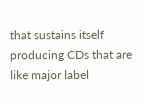that sustains itself producing CDs that are like major label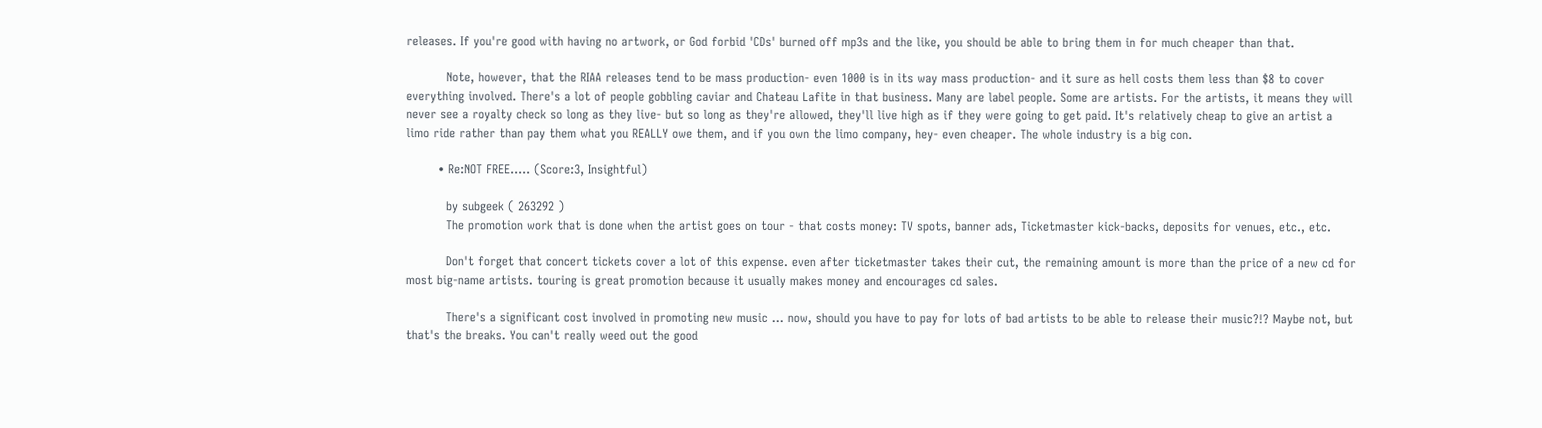releases. If you're good with having no artwork, or God forbid 'CDs' burned off mp3s and the like, you should be able to bring them in for much cheaper than that.

          Note, however, that the RIAA releases tend to be mass production- even 1000 is in its way mass production- and it sure as hell costs them less than $8 to cover everything involved. There's a lot of people gobbling caviar and Chateau Lafite in that business. Many are label people. Some are artists. For the artists, it means they will never see a royalty check so long as they live- but so long as they're allowed, they'll live high as if they were going to get paid. It's relatively cheap to give an artist a limo ride rather than pay them what you REALLY owe them, and if you own the limo company, hey- even cheaper. The whole industry is a big con.

        • Re:NOT FREE..... (Score:3, Insightful)

          by subgeek ( 263292 )
          The promotion work that is done when the artist goes on tour - that costs money: TV spots, banner ads, Ticketmaster kick-backs, deposits for venues, etc., etc.

          Don't forget that concert tickets cover a lot of this expense. even after ticketmaster takes their cut, the remaining amount is more than the price of a new cd for most big-name artists. touring is great promotion because it usually makes money and encourages cd sales.

          There's a significant cost involved in promoting new music ... now, should you have to pay for lots of bad artists to be able to release their music?!? Maybe not, but that's the breaks. You can't really weed out the good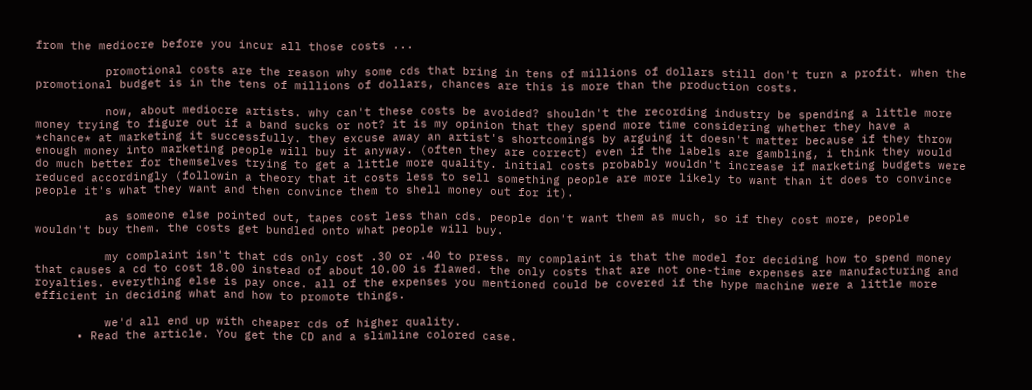from the mediocre before you incur all those costs ...

          promotional costs are the reason why some cds that bring in tens of millions of dollars still don't turn a profit. when the promotional budget is in the tens of millions of dollars, chances are this is more than the production costs.

          now, about mediocre artists. why can't these costs be avoided? shouldn't the recording industry be spending a little more money trying to figure out if a band sucks or not? it is my opinion that they spend more time considering whether they have a *chance* at marketing it successfully. they excuse away an artist's shortcomings by arguing it doesn't matter because if they throw enough money into marketing people will buy it anyway. (often they are correct) even if the labels are gambling, i think they would do much better for themselves trying to get a little more quality. initial costs probably wouldn't increase if marketing budgets were reduced accordingly (followin a theory that it costs less to sell something people are more likely to want than it does to convince people it's what they want and then convince them to shell money out for it).

          as someone else pointed out, tapes cost less than cds. people don't want them as much, so if they cost more, people wouldn't buy them. the costs get bundled onto what people will buy.

          my complaint isn't that cds only cost .30 or .40 to press. my complaint is that the model for deciding how to spend money that causes a cd to cost 18.00 instead of about 10.00 is flawed. the only costs that are not one-time expenses are manufacturing and royalties. everything else is pay once. all of the expenses you mentioned could be covered if the hype machine were a little more efficient in deciding what and how to promote things.

          we'd all end up with cheaper cds of higher quality.
      • Read the article. You get the CD and a slimline colored case.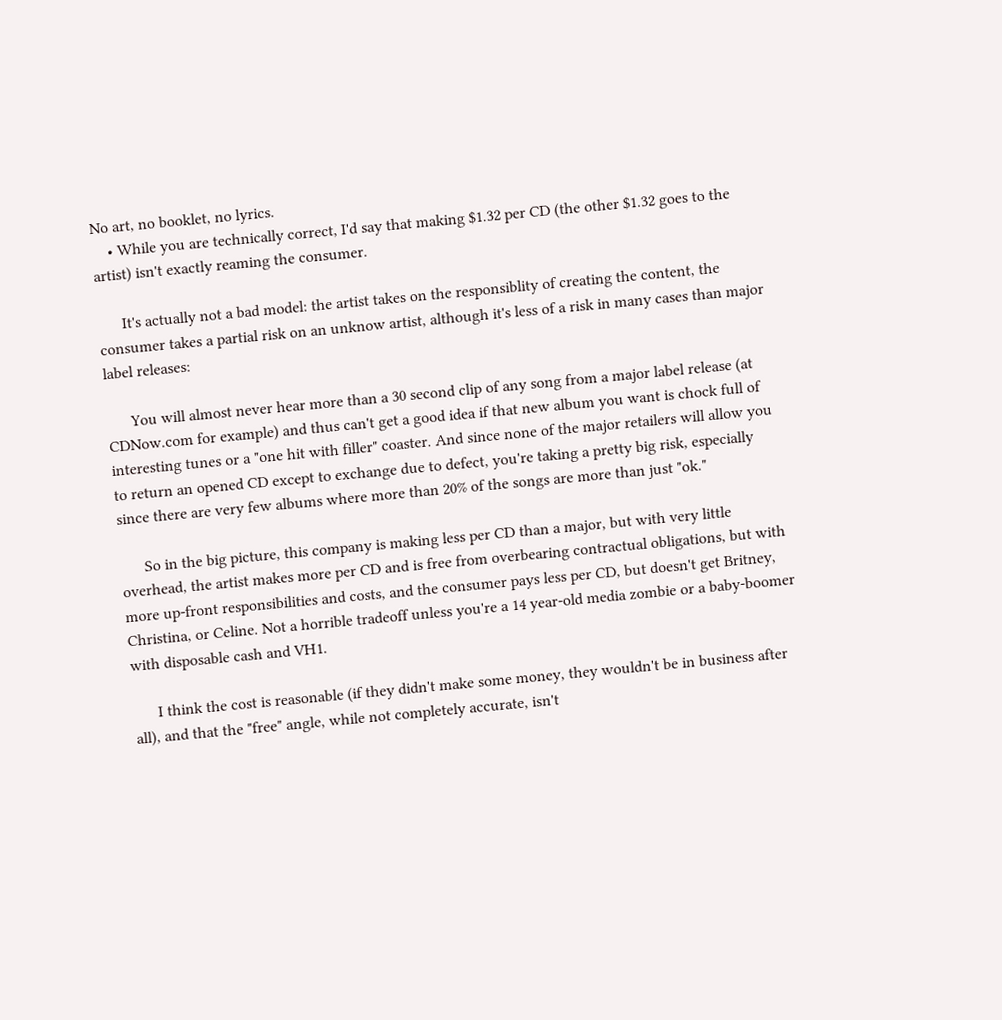No art, no booklet, no lyrics.
    • While you are technically correct, I'd say that making $1.32 per CD (the other $1.32 goes to the artist) isn't exactly reaming the consumer.

      It's actually not a bad model: the artist takes on the responsiblity of creating the content, the consumer takes a partial risk on an unknow artist, although it's less of a risk in many cases than major label releases:

      You will almost never hear more than a 30 second clip of any song from a major label release (at CDNow.com for example) and thus can't get a good idea if that new album you want is chock full of interesting tunes or a "one hit with filler" coaster. And since none of the major retailers will allow you to return an opened CD except to exchange due to defect, you're taking a pretty big risk, especially since there are very few albums where more than 20% of the songs are more than just "ok."

      So in the big picture, this company is making less per CD than a major, but with very little overhead, the artist makes more per CD and is free from overbearing contractual obligations, but with more up-front responsibilities and costs, and the consumer pays less per CD, but doesn't get Britney, Christina, or Celine. Not a horrible tradeoff unless you're a 14 year-old media zombie or a baby-boomer with disposable cash and VH1.

      I think the cost is reasonable (if they didn't make some money, they wouldn't be in business after all), and that the "free" angle, while not completely accurate, isn't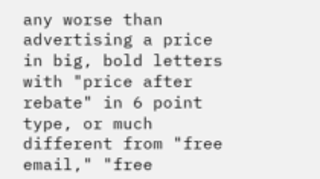any worse than advertising a price in big, bold letters with "price after rebate" in 6 point type, or much different from "free email," "free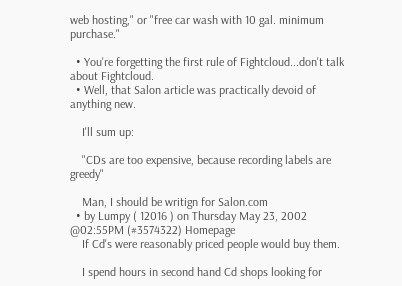web hosting," or "free car wash with 10 gal. minimum purchase."

  • You're forgetting the first rule of Fightcloud...don't talk about Fightcloud.
  • Well, that Salon article was practically devoid of anything new.

    I'll sum up:

    "CDs are too expensive, because recording labels are greedy"

    Man, I should be writign for Salon.com
  • by Lumpy ( 12016 ) on Thursday May 23, 2002 @02:55PM (#3574322) Homepage
    If Cd's were reasonably priced people would buy them.

    I spend hours in second hand Cd shops looking for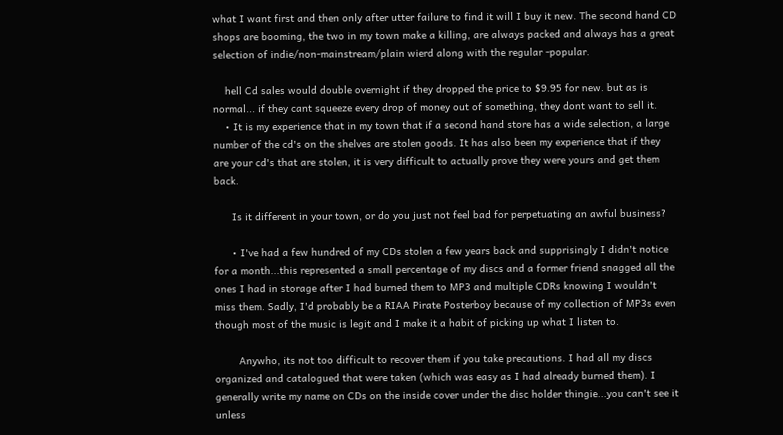what I want first and then only after utter failure to find it will I buy it new. The second hand CD shops are booming, the two in my town make a killing, are always packed and always has a great selection of indie/non-mainstream/plain wierd along with the regular -popular.

    hell Cd sales would double overnight if they dropped the price to $9.95 for new. but as is normal... if they cant squeeze every drop of money out of something, they dont want to sell it.
    • It is my experience that in my town that if a second hand store has a wide selection, a large number of the cd's on the shelves are stolen goods. It has also been my experience that if they are your cd's that are stolen, it is very difficult to actually prove they were yours and get them back.

      Is it different in your town, or do you just not feel bad for perpetuating an awful business?

      • I've had a few hundred of my CDs stolen a few years back and supprisingly I didn't notice for a month...this represented a small percentage of my discs and a former friend snagged all the ones I had in storage after I had burned them to MP3 and multiple CDRs knowing I wouldn't miss them. Sadly, I'd probably be a RIAA Pirate Posterboy because of my collection of MP3s even though most of the music is legit and I make it a habit of picking up what I listen to.

        Anywho, its not too difficult to recover them if you take precautions. I had all my discs organized and catalogued that were taken (which was easy as I had already burned them). I generally write my name on CDs on the inside cover under the disc holder thingie...you can't see it unless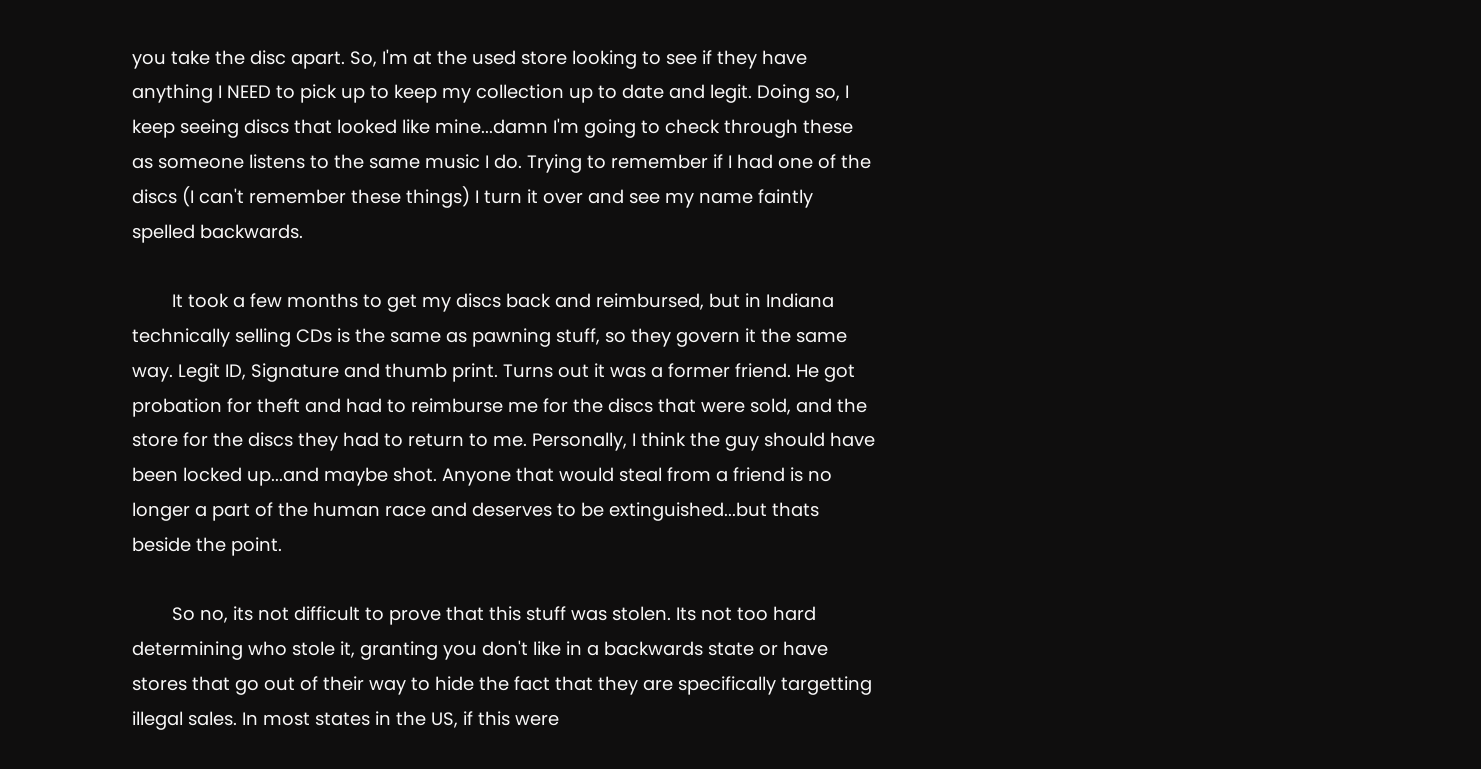you take the disc apart. So, I'm at the used store looking to see if they have anything I NEED to pick up to keep my collection up to date and legit. Doing so, I keep seeing discs that looked like mine...damn I'm going to check through these as someone listens to the same music I do. Trying to remember if I had one of the discs (I can't remember these things) I turn it over and see my name faintly spelled backwards.

        It took a few months to get my discs back and reimbursed, but in Indiana technically selling CDs is the same as pawning stuff, so they govern it the same way. Legit ID, Signature and thumb print. Turns out it was a former friend. He got probation for theft and had to reimburse me for the discs that were sold, and the store for the discs they had to return to me. Personally, I think the guy should have been locked up...and maybe shot. Anyone that would steal from a friend is no longer a part of the human race and deserves to be extinguished...but thats beside the point.

        So no, its not difficult to prove that this stuff was stolen. Its not too hard determining who stole it, granting you don't like in a backwards state or have stores that go out of their way to hide the fact that they are specifically targetting illegal sales. In most states in the US, if this were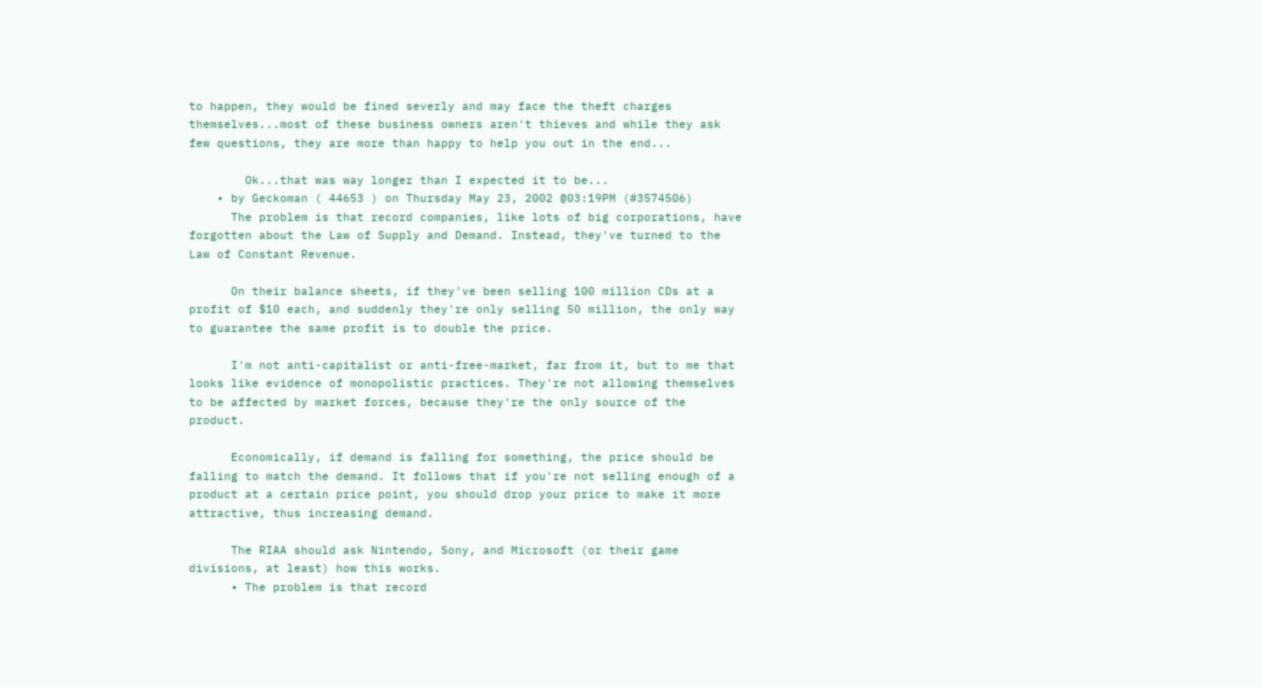to happen, they would be fined severly and may face the theft charges themselves...most of these business owners aren't thieves and while they ask few questions, they are more than happy to help you out in the end...

        Ok...that was way longer than I expected it to be...
    • by Geckoman ( 44653 ) on Thursday May 23, 2002 @03:19PM (#3574506)
      The problem is that record companies, like lots of big corporations, have forgotten about the Law of Supply and Demand. Instead, they've turned to the Law of Constant Revenue.

      On their balance sheets, if they've been selling 100 million CDs at a profit of $10 each, and suddenly they're only selling 50 million, the only way to guarantee the same profit is to double the price.

      I'm not anti-capitalist or anti-free-market, far from it, but to me that looks like evidence of monopolistic practices. They're not allowing themselves to be affected by market forces, because they're the only source of the product.

      Economically, if demand is falling for something, the price should be falling to match the demand. It follows that if you're not selling enough of a product at a certain price point, you should drop your price to make it more attractive, thus increasing demand.

      The RIAA should ask Nintendo, Sony, and Microsoft (or their game divisions, at least) how this works.
      • The problem is that record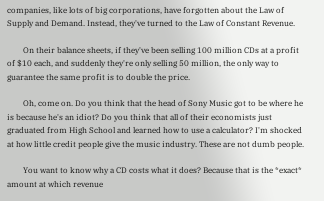companies, like lots of big corporations, have forgotten about the Law of Supply and Demand. Instead, they've turned to the Law of Constant Revenue.

        On their balance sheets, if they've been selling 100 million CDs at a profit of $10 each, and suddenly they're only selling 50 million, the only way to guarantee the same profit is to double the price.

        Oh, come on. Do you think that the head of Sony Music got to be where he is because he's an idiot? Do you think that all of their economists just graduated from High School and learned how to use a calculator? I'm shocked at how little credit people give the music industry. These are not dumb people.

        You want to know why a CD costs what it does? Because that is the *exact* amount at which revenue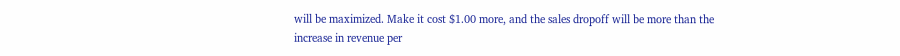will be maximized. Make it cost $1.00 more, and the sales dropoff will be more than the increase in revenue per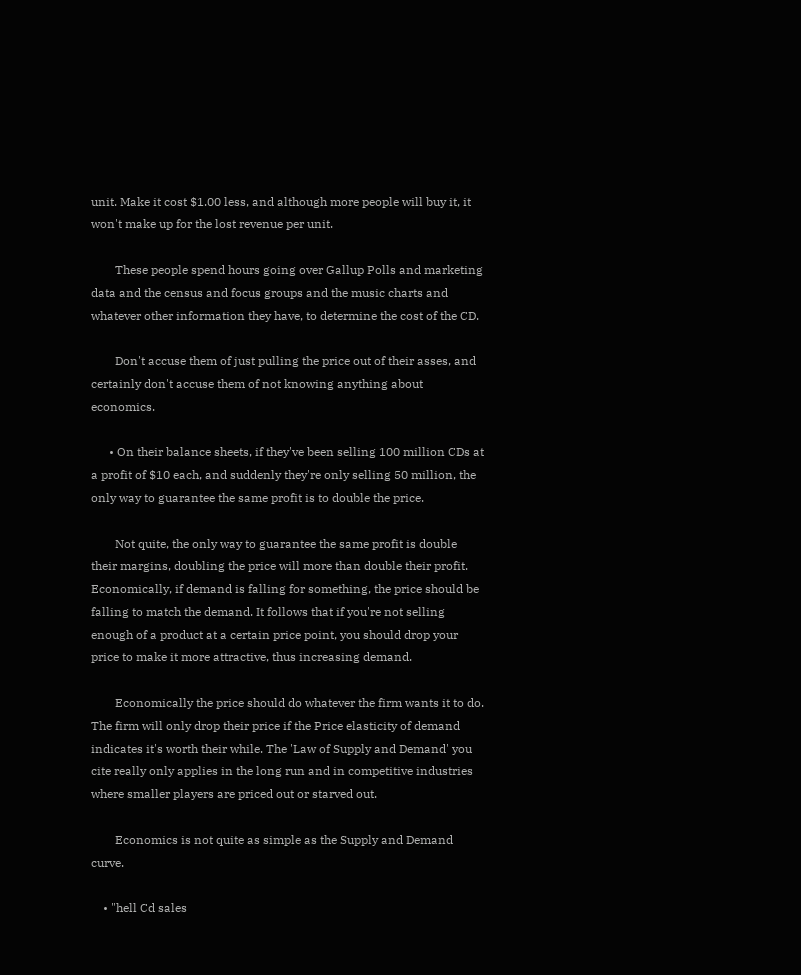unit. Make it cost $1.00 less, and although more people will buy it, it won't make up for the lost revenue per unit.

        These people spend hours going over Gallup Polls and marketing data and the census and focus groups and the music charts and whatever other information they have, to determine the cost of the CD.

        Don't accuse them of just pulling the price out of their asses, and certainly don't accuse them of not knowing anything about economics.

      • On their balance sheets, if they've been selling 100 million CDs at a profit of $10 each, and suddenly they're only selling 50 million, the only way to guarantee the same profit is to double the price.

        Not quite, the only way to guarantee the same profit is double their margins, doubling the price will more than double their profit. Economically, if demand is falling for something, the price should be falling to match the demand. It follows that if you're not selling enough of a product at a certain price point, you should drop your price to make it more attractive, thus increasing demand.

        Economically the price should do whatever the firm wants it to do. The firm will only drop their price if the Price elasticity of demand indicates it's worth their while. The 'Law of Supply and Demand' you cite really only applies in the long run and in competitive industries where smaller players are priced out or starved out.

        Economics is not quite as simple as the Supply and Demand curve.

    • "hell Cd sales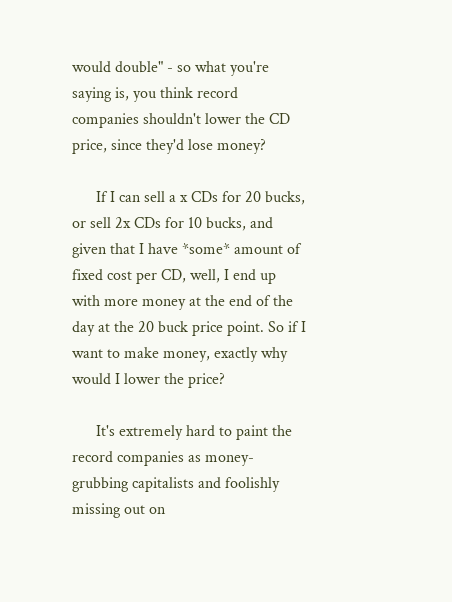would double" - so what you're saying is, you think record companies shouldn't lower the CD price, since they'd lose money?

      If I can sell a x CDs for 20 bucks, or sell 2x CDs for 10 bucks, and given that I have *some* amount of fixed cost per CD, well, I end up with more money at the end of the day at the 20 buck price point. So if I want to make money, exactly why would I lower the price?

      It's extremely hard to paint the record companies as money-grubbing capitalists and foolishly missing out on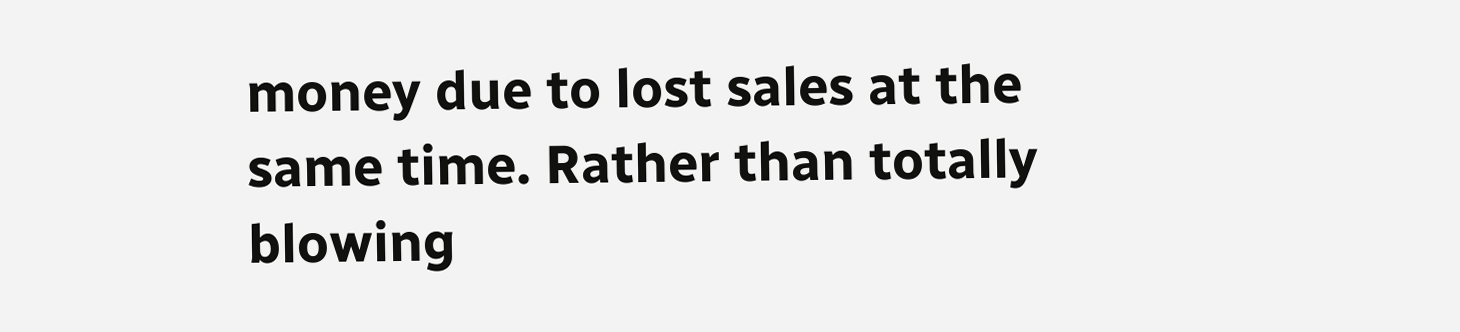money due to lost sales at the same time. Rather than totally blowing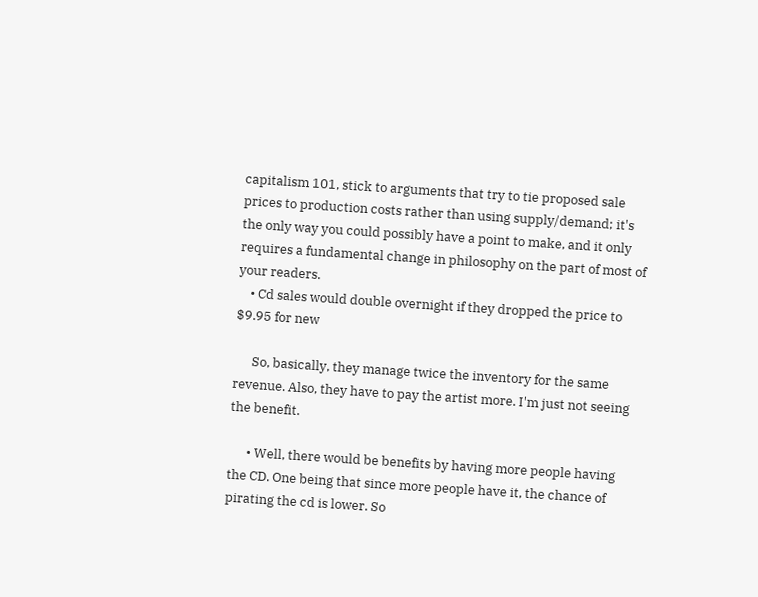capitalism 101, stick to arguments that try to tie proposed sale prices to production costs rather than using supply/demand; it's the only way you could possibly have a point to make, and it only requires a fundamental change in philosophy on the part of most of your readers.
    • Cd sales would double overnight if they dropped the price to $9.95 for new

      So, basically, they manage twice the inventory for the same revenue. Also, they have to pay the artist more. I'm just not seeing the benefit.

      • Well, there would be benefits by having more people having the CD. One being that since more people have it, the chance of pirating the cd is lower. So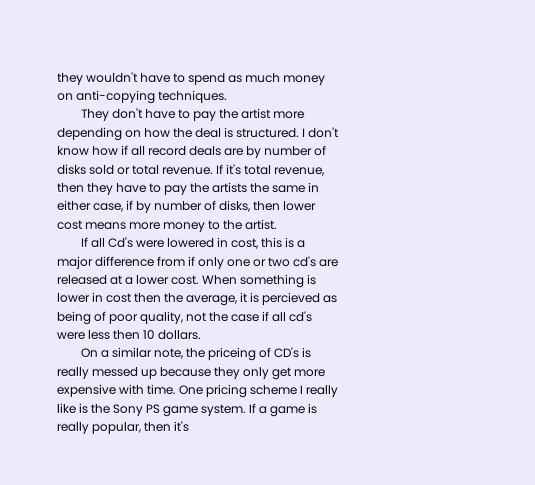they wouldn't have to spend as much money on anti-copying techniques.
        They don't have to pay the artist more depending on how the deal is structured. I don't know how if all record deals are by number of disks sold or total revenue. If it's total revenue, then they have to pay the artists the same in either case, if by number of disks, then lower cost means more money to the artist.
        If all Cd's were lowered in cost, this is a major difference from if only one or two cd's are released at a lower cost. When something is lower in cost then the average, it is percieved as being of poor quality, not the case if all cd's were less then 10 dollars.
        On a similar note, the priceing of CD's is really messed up because they only get more expensive with time. One pricing scheme I really like is the Sony PS game system. If a game is really popular, then it's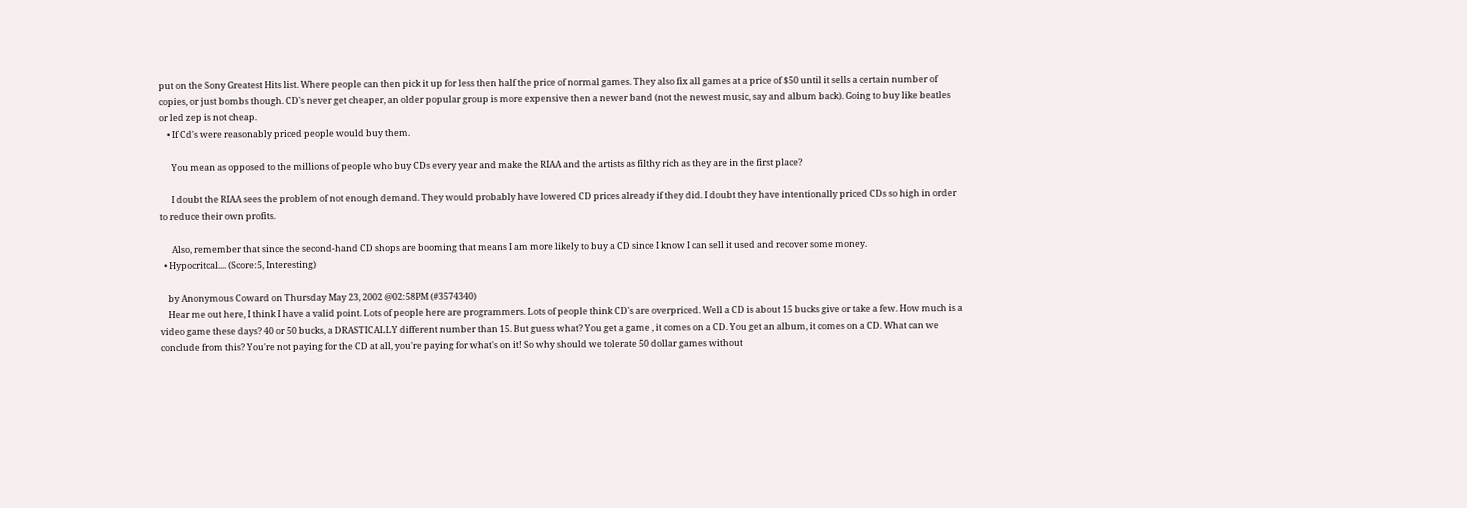put on the Sony Greatest Hits list. Where people can then pick it up for less then half the price of normal games. They also fix all games at a price of $50 until it sells a certain number of copies, or just bombs though. CD's never get cheaper, an older popular group is more expensive then a newer band (not the newest music, say and album back). Going to buy like beatles or led zep is not cheap.
    • If Cd's were reasonably priced people would buy them.

      You mean as opposed to the millions of people who buy CDs every year and make the RIAA and the artists as filthy rich as they are in the first place?

      I doubt the RIAA sees the problem of not enough demand. They would probably have lowered CD prices already if they did. I doubt they have intentionally priced CDs so high in order to reduce their own profits.

      Also, remember that since the second-hand CD shops are booming that means I am more likely to buy a CD since I know I can sell it used and recover some money.
  • Hypocritcal.... (Score:5, Interesting)

    by Anonymous Coward on Thursday May 23, 2002 @02:58PM (#3574340)
    Hear me out here, I think I have a valid point. Lots of people here are programmers. Lots of people think CD's are overpriced. Well a CD is about 15 bucks give or take a few. How much is a video game these days? 40 or 50 bucks, a DRASTICALLY different number than 15. But guess what? You get a game , it comes on a CD. You get an album, it comes on a CD. What can we conclude from this? You're not paying for the CD at all, you're paying for what's on it! So why should we tolerate 50 dollar games without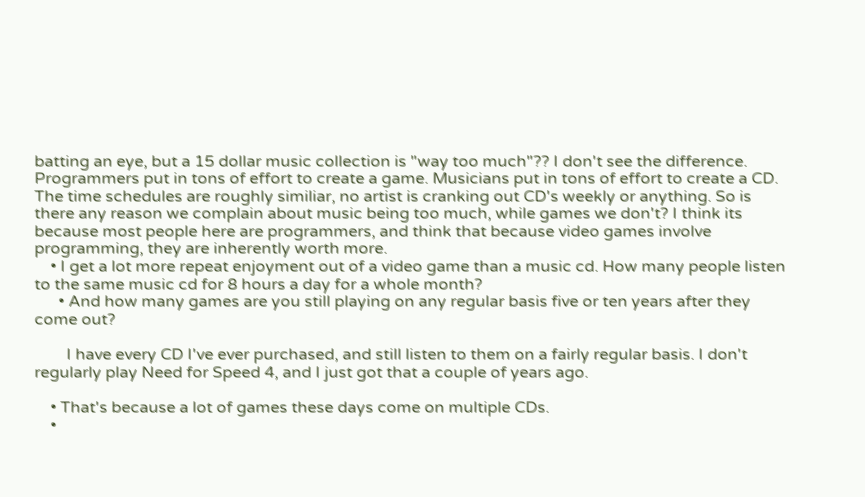batting an eye, but a 15 dollar music collection is "way too much"?? I don't see the difference. Programmers put in tons of effort to create a game. Musicians put in tons of effort to create a CD. The time schedules are roughly similiar, no artist is cranking out CD's weekly or anything. So is there any reason we complain about music being too much, while games we don't? I think its because most people here are programmers, and think that because video games involve programming, they are inherently worth more.
    • I get a lot more repeat enjoyment out of a video game than a music cd. How many people listen to the same music cd for 8 hours a day for a whole month?
      • And how many games are you still playing on any regular basis five or ten years after they come out?

        I have every CD I've ever purchased, and still listen to them on a fairly regular basis. I don't regularly play Need for Speed 4, and I just got that a couple of years ago.

    • That's because a lot of games these days come on multiple CDs.
    •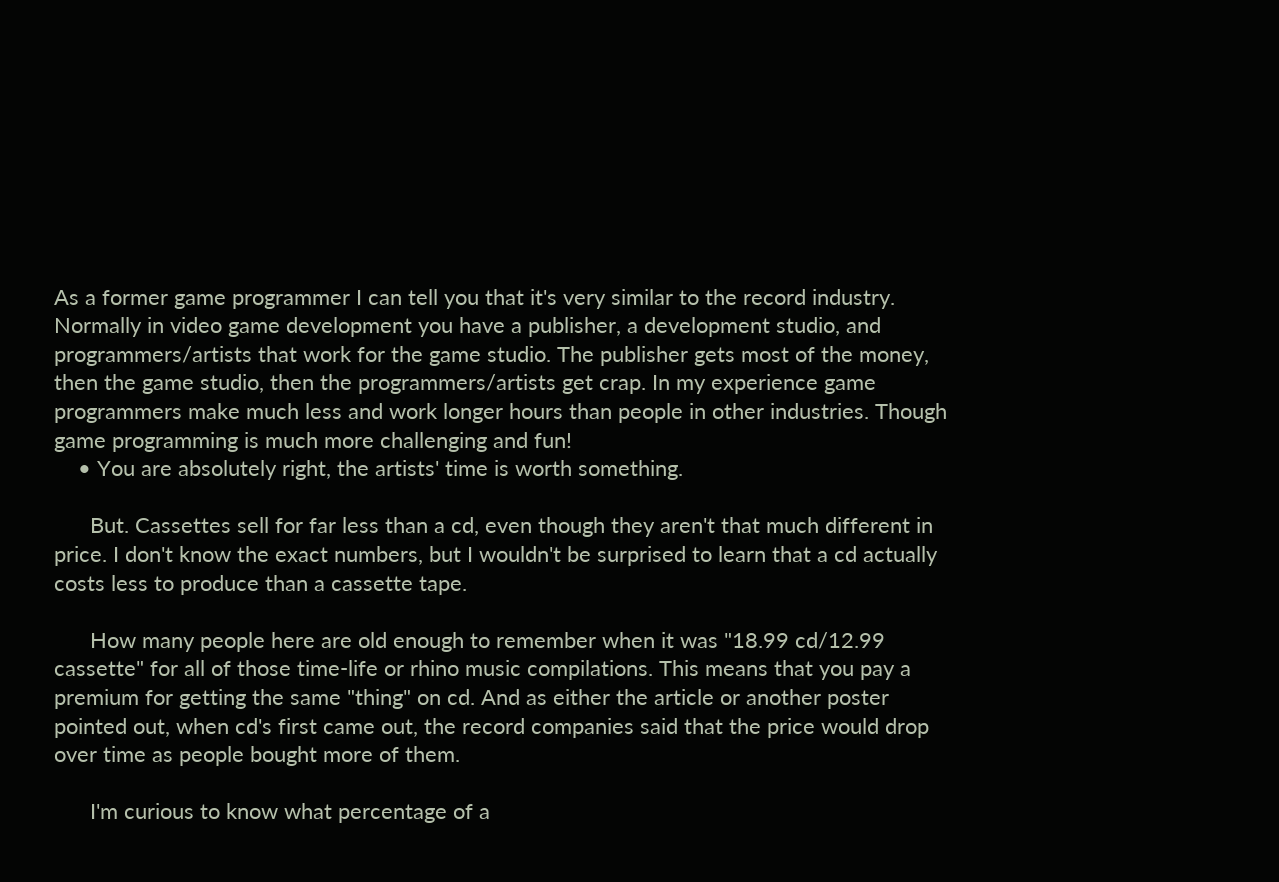As a former game programmer I can tell you that it's very similar to the record industry. Normally in video game development you have a publisher, a development studio, and programmers/artists that work for the game studio. The publisher gets most of the money, then the game studio, then the programmers/artists get crap. In my experience game programmers make much less and work longer hours than people in other industries. Though game programming is much more challenging and fun!
    • You are absolutely right, the artists' time is worth something.

      But. Cassettes sell for far less than a cd, even though they aren't that much different in price. I don't know the exact numbers, but I wouldn't be surprised to learn that a cd actually costs less to produce than a cassette tape.

      How many people here are old enough to remember when it was "18.99 cd/12.99 cassette" for all of those time-life or rhino music compilations. This means that you pay a premium for getting the same "thing" on cd. And as either the article or another poster pointed out, when cd's first came out, the record companies said that the price would drop over time as people bought more of them.

      I'm curious to know what percentage of a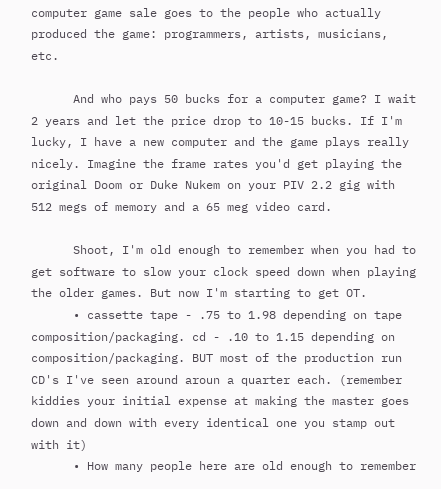computer game sale goes to the people who actually produced the game: programmers, artists, musicians, etc.

      And who pays 50 bucks for a computer game? I wait 2 years and let the price drop to 10-15 bucks. If I'm lucky, I have a new computer and the game plays really nicely. Imagine the frame rates you'd get playing the original Doom or Duke Nukem on your PIV 2.2 gig with 512 megs of memory and a 65 meg video card.

      Shoot, I'm old enough to remember when you had to get software to slow your clock speed down when playing the older games. But now I'm starting to get OT.
      • cassette tape - .75 to 1.98 depending on tape composition/packaging. cd - .10 to 1.15 depending on composition/packaging. BUT most of the production run CD's I've seen around aroun a quarter each. (remember kiddies your initial expense at making the master goes down and down with every identical one you stamp out with it)
      • How many people here are old enough to remember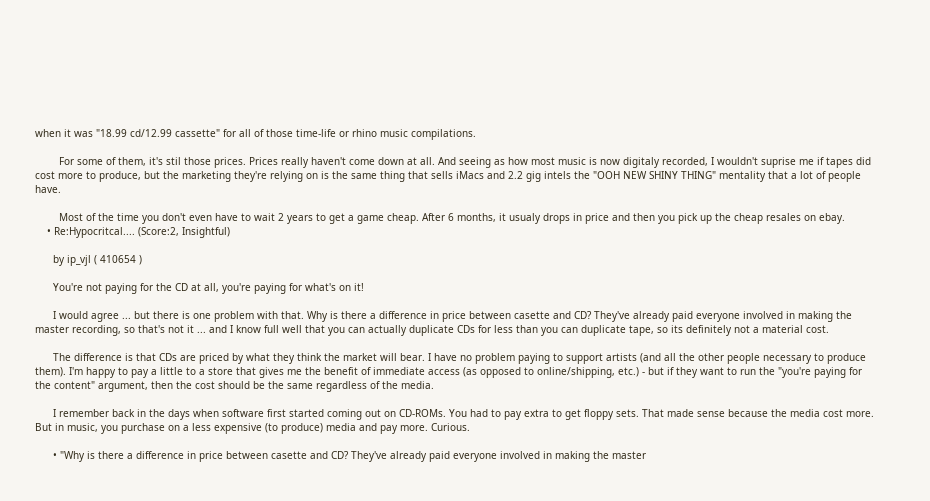when it was "18.99 cd/12.99 cassette" for all of those time-life or rhino music compilations.

        For some of them, it's stil those prices. Prices really haven't come down at all. And seeing as how most music is now digitaly recorded, I wouldn't suprise me if tapes did cost more to produce, but the marketing they're relying on is the same thing that sells iMacs and 2.2 gig intels the "OOH NEW SHINY THING" mentality that a lot of people have.

        Most of the time you don't even have to wait 2 years to get a game cheap. After 6 months, it usualy drops in price and then you pick up the cheap resales on ebay.
    • Re:Hypocritcal.... (Score:2, Insightful)

      by ip_vjl ( 410654 )

      You're not paying for the CD at all, you're paying for what's on it!

      I would agree ... but there is one problem with that. Why is there a difference in price between casette and CD? They've already paid everyone involved in making the master recording, so that's not it ... and I know full well that you can actually duplicate CDs for less than you can duplicate tape, so its definitely not a material cost.

      The difference is that CDs are priced by what they think the market will bear. I have no problem paying to support artists (and all the other people necessary to produce them). I'm happy to pay a little to a store that gives me the benefit of immediate access (as opposed to online/shipping, etc.) - but if they want to run the "you're paying for the content" argument, then the cost should be the same regardless of the media.

      I remember back in the days when software first started coming out on CD-ROMs. You had to pay extra to get floppy sets. That made sense because the media cost more. But in music, you purchase on a less expensive (to produce) media and pay more. Curious.

      • "Why is there a difference in price between casette and CD? They've already paid everyone involved in making the master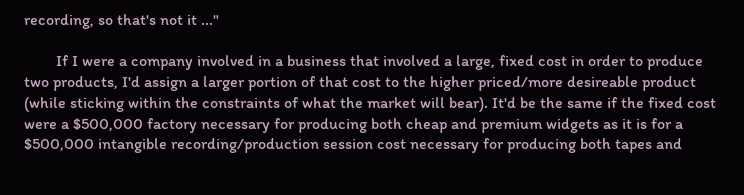recording, so that's not it ..."

        If I were a company involved in a business that involved a large, fixed cost in order to produce two products, I'd assign a larger portion of that cost to the higher priced/more desireable product (while sticking within the constraints of what the market will bear). It'd be the same if the fixed cost were a $500,000 factory necessary for producing both cheap and premium widgets as it is for a $500,000 intangible recording/production session cost necessary for producing both tapes and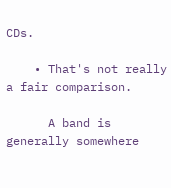CDs.

    • That's not really a fair comparison.

      A band is generally somewhere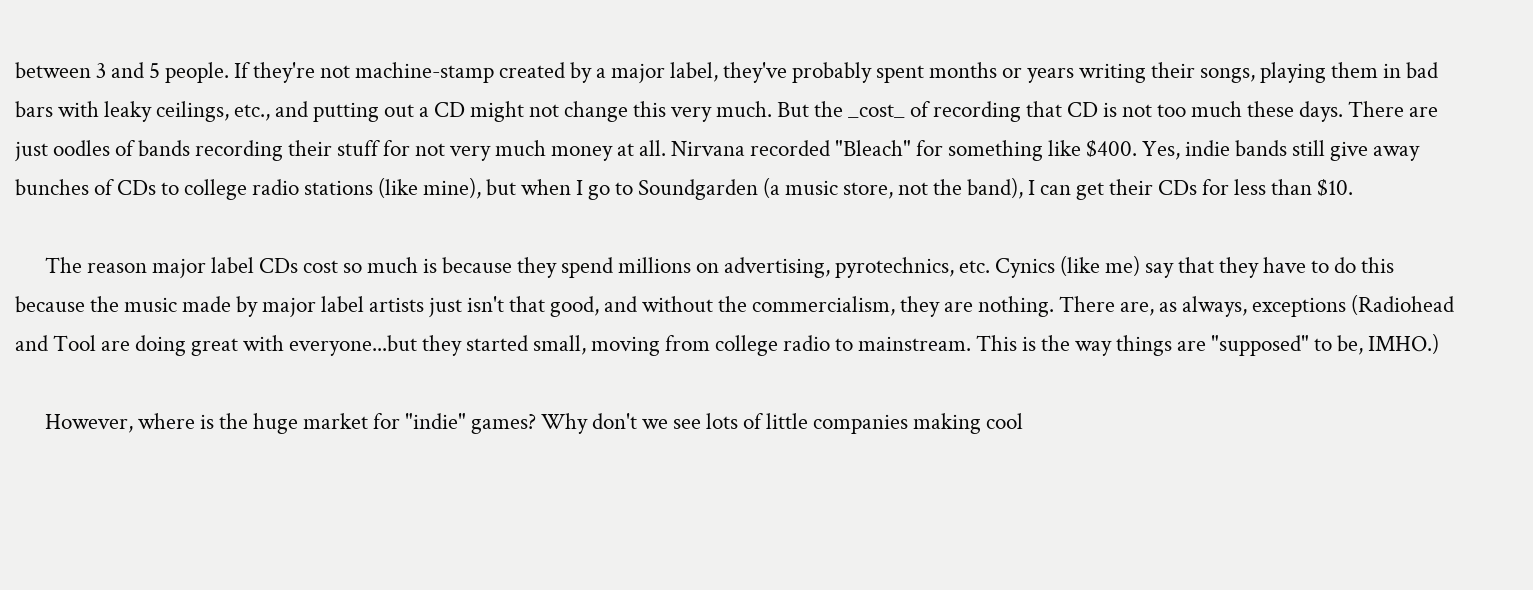between 3 and 5 people. If they're not machine-stamp created by a major label, they've probably spent months or years writing their songs, playing them in bad bars with leaky ceilings, etc., and putting out a CD might not change this very much. But the _cost_ of recording that CD is not too much these days. There are just oodles of bands recording their stuff for not very much money at all. Nirvana recorded "Bleach" for something like $400. Yes, indie bands still give away bunches of CDs to college radio stations (like mine), but when I go to Soundgarden (a music store, not the band), I can get their CDs for less than $10.

      The reason major label CDs cost so much is because they spend millions on advertising, pyrotechnics, etc. Cynics (like me) say that they have to do this because the music made by major label artists just isn't that good, and without the commercialism, they are nothing. There are, as always, exceptions (Radiohead and Tool are doing great with everyone...but they started small, moving from college radio to mainstream. This is the way things are "supposed" to be, IMHO.)

      However, where is the huge market for "indie" games? Why don't we see lots of little companies making cool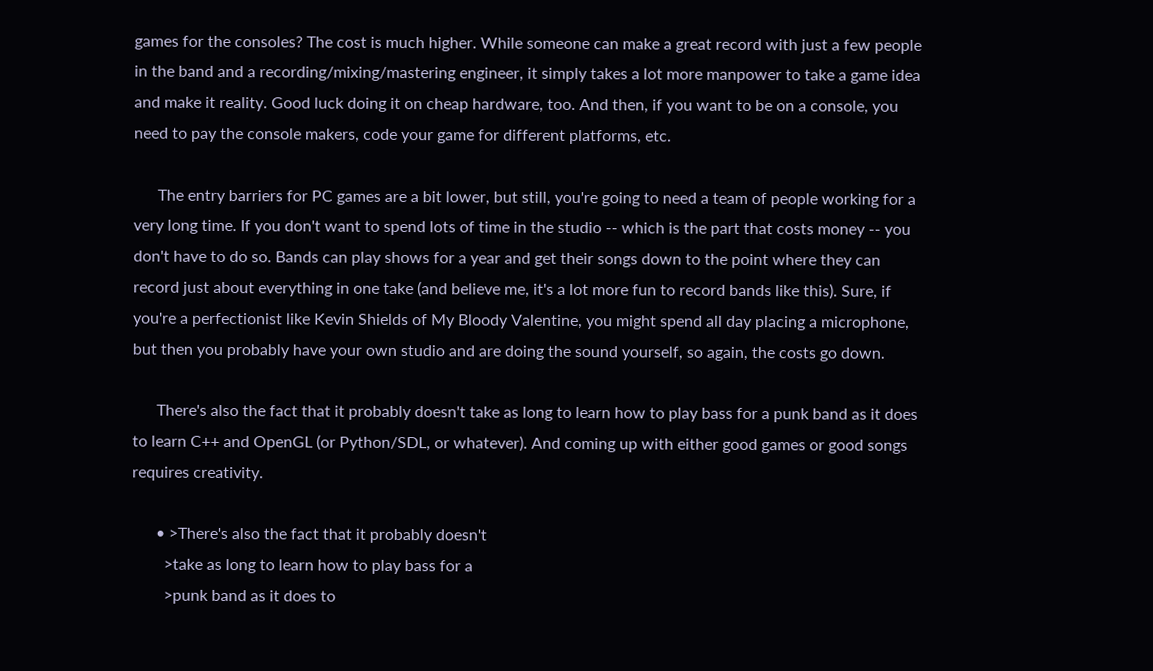games for the consoles? The cost is much higher. While someone can make a great record with just a few people in the band and a recording/mixing/mastering engineer, it simply takes a lot more manpower to take a game idea and make it reality. Good luck doing it on cheap hardware, too. And then, if you want to be on a console, you need to pay the console makers, code your game for different platforms, etc.

      The entry barriers for PC games are a bit lower, but still, you're going to need a team of people working for a very long time. If you don't want to spend lots of time in the studio -- which is the part that costs money -- you don't have to do so. Bands can play shows for a year and get their songs down to the point where they can record just about everything in one take (and believe me, it's a lot more fun to record bands like this). Sure, if you're a perfectionist like Kevin Shields of My Bloody Valentine, you might spend all day placing a microphone, but then you probably have your own studio and are doing the sound yourself, so again, the costs go down.

      There's also the fact that it probably doesn't take as long to learn how to play bass for a punk band as it does to learn C++ and OpenGL (or Python/SDL, or whatever). And coming up with either good games or good songs requires creativity.

      • >There's also the fact that it probably doesn't
        >take as long to learn how to play bass for a
        >punk band as it does to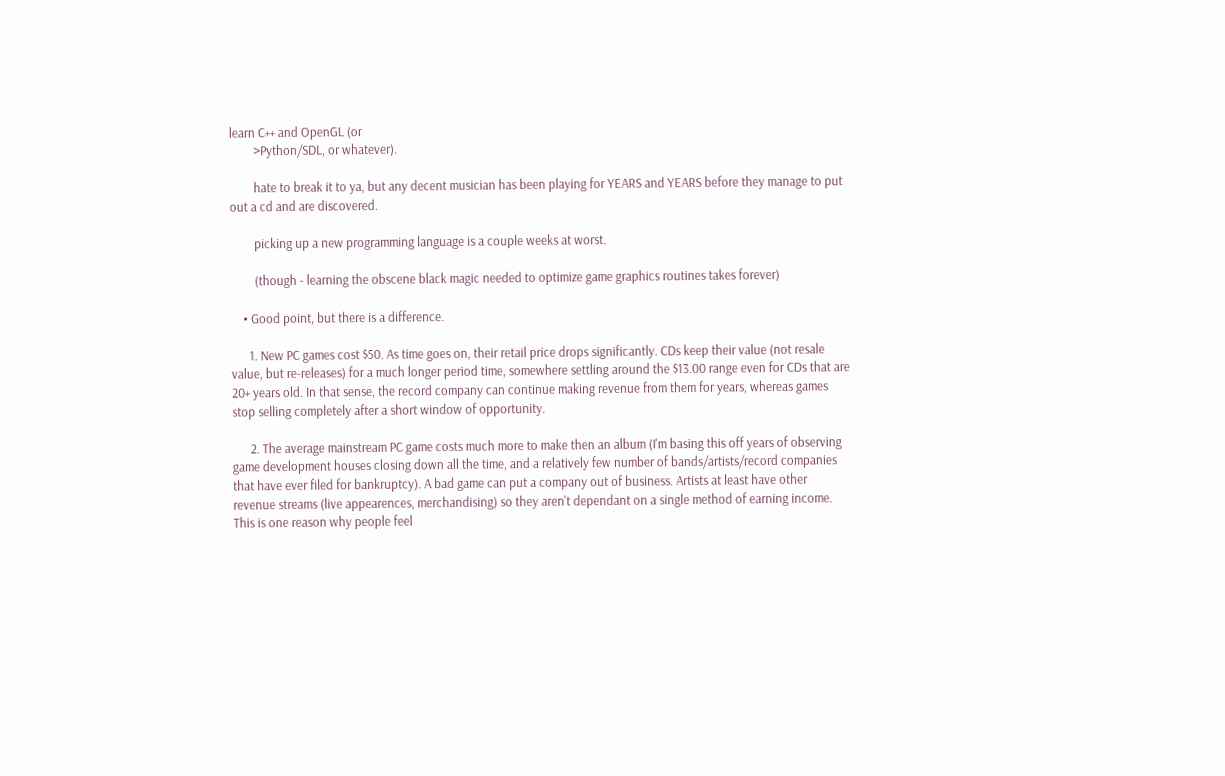learn C++ and OpenGL (or
        >Python/SDL, or whatever).

        hate to break it to ya, but any decent musician has been playing for YEARS and YEARS before they manage to put out a cd and are discovered.

        picking up a new programming language is a couple weeks at worst.

        (though - learning the obscene black magic needed to optimize game graphics routines takes forever)

    • Good point, but there is a difference.

      1. New PC games cost $50. As time goes on, their retail price drops significantly. CDs keep their value (not resale value, but re-releases) for a much longer period time, somewhere settling around the $13.00 range even for CDs that are 20+ years old. In that sense, the record company can continue making revenue from them for years, whereas games stop selling completely after a short window of opportunity.

      2. The average mainstream PC game costs much more to make then an album (I'm basing this off years of observing game development houses closing down all the time, and a relatively few number of bands/artists/record companies that have ever filed for bankruptcy). A bad game can put a company out of business. Artists at least have other revenue streams (live appearences, merchandising) so they aren't dependant on a single method of earning income. This is one reason why people feel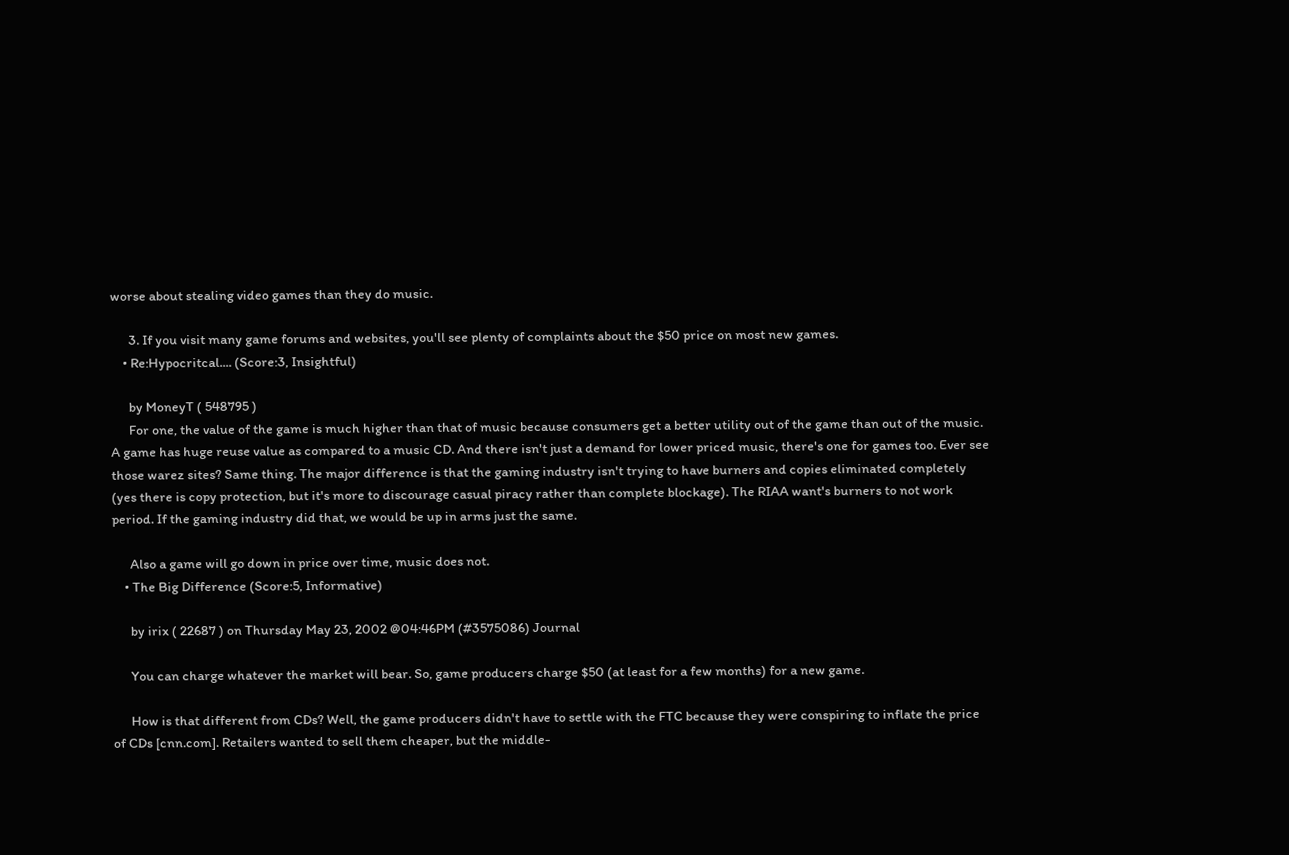worse about stealing video games than they do music.

      3. If you visit many game forums and websites, you'll see plenty of complaints about the $50 price on most new games.
    • Re:Hypocritcal.... (Score:3, Insightful)

      by MoneyT ( 548795 )
      For one, the value of the game is much higher than that of music because consumers get a better utility out of the game than out of the music. A game has huge reuse value as compared to a music CD. And there isn't just a demand for lower priced music, there's one for games too. Ever see those warez sites? Same thing. The major difference is that the gaming industry isn't trying to have burners and copies eliminated completely (yes there is copy protection, but it's more to discourage casual piracy rather than complete blockage). The RIAA want's burners to not work period. If the gaming industry did that, we would be up in arms just the same.

      Also a game will go down in price over time, music does not.
    • The Big Difference (Score:5, Informative)

      by irix ( 22687 ) on Thursday May 23, 2002 @04:46PM (#3575086) Journal

      You can charge whatever the market will bear. So, game producers charge $50 (at least for a few months) for a new game.

      How is that different from CDs? Well, the game producers didn't have to settle with the FTC because they were conspiring to inflate the price of CDs [cnn.com]. Retailers wanted to sell them cheaper, but the middle-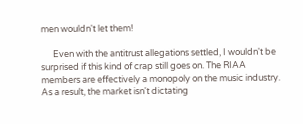men wouldn't let them!

      Even with the antitrust allegations settled, I wouldn't be surprised if this kind of crap still goes on. The RIAA members are effectively a monopoly on the music industry. As a result, the market isn't dictating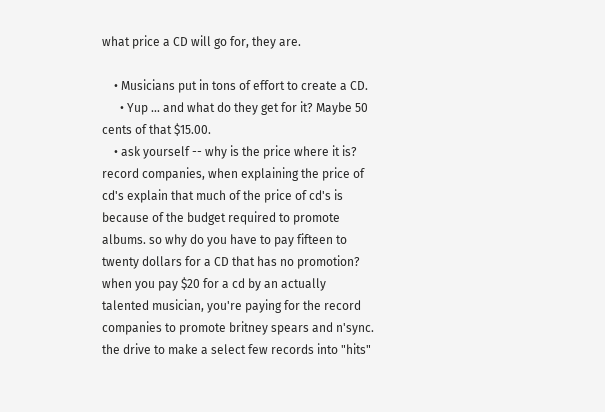what price a CD will go for, they are.

    • Musicians put in tons of effort to create a CD.
      • Yup ... and what do they get for it? Maybe 50 cents of that $15.00.
    • ask yourself -- why is the price where it is? record companies, when explaining the price of cd's explain that much of the price of cd's is because of the budget required to promote albums. so why do you have to pay fifteen to twenty dollars for a CD that has no promotion? when you pay $20 for a cd by an actually talented musician, you're paying for the record companies to promote britney spears and n'sync. the drive to make a select few records into "hits"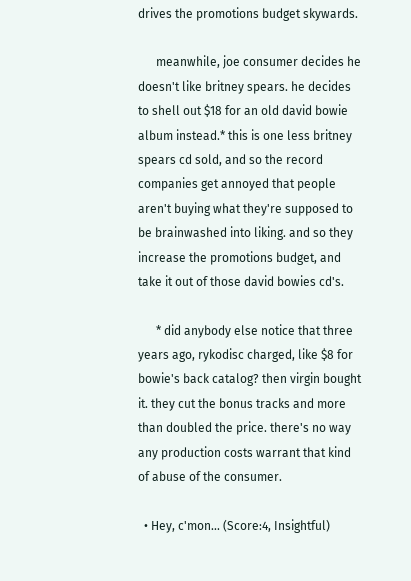drives the promotions budget skywards.

      meanwhile, joe consumer decides he doesn't like britney spears. he decides to shell out $18 for an old david bowie album instead.* this is one less britney spears cd sold, and so the record companies get annoyed that people aren't buying what they're supposed to be brainwashed into liking. and so they increase the promotions budget, and take it out of those david bowies cd's.

      * did anybody else notice that three years ago, rykodisc charged, like $8 for bowie's back catalog? then virgin bought it. they cut the bonus tracks and more than doubled the price. there's no way any production costs warrant that kind of abuse of the consumer.

  • Hey, c'mon... (Score:4, Insightful)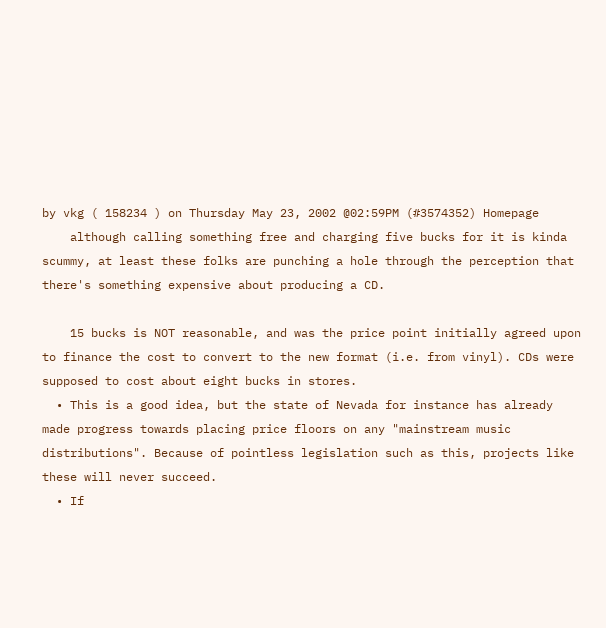by vkg ( 158234 ) on Thursday May 23, 2002 @02:59PM (#3574352) Homepage
    although calling something free and charging five bucks for it is kinda scummy, at least these folks are punching a hole through the perception that there's something expensive about producing a CD.

    15 bucks is NOT reasonable, and was the price point initially agreed upon to finance the cost to convert to the new format (i.e. from vinyl). CDs were supposed to cost about eight bucks in stores.
  • This is a good idea, but the state of Nevada for instance has already made progress towards placing price floors on any "mainstream music distributions". Because of pointless legislation such as this, projects like these will never succeed.
  • If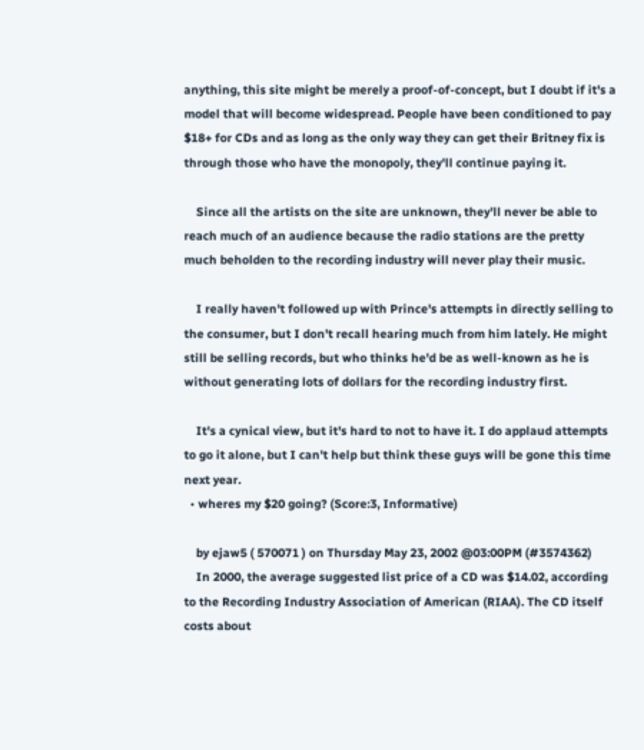anything, this site might be merely a proof-of-concept, but I doubt if it's a model that will become widespread. People have been conditioned to pay $18+ for CDs and as long as the only way they can get their Britney fix is through those who have the monopoly, they'll continue paying it.

    Since all the artists on the site are unknown, they'll never be able to reach much of an audience because the radio stations are the pretty much beholden to the recording industry will never play their music.

    I really haven't followed up with Prince's attempts in directly selling to the consumer, but I don't recall hearing much from him lately. He might still be selling records, but who thinks he'd be as well-known as he is without generating lots of dollars for the recording industry first.

    It's a cynical view, but it's hard to not to have it. I do applaud attempts to go it alone, but I can't help but think these guys will be gone this time next year.
  • wheres my $20 going? (Score:3, Informative)

    by ejaw5 ( 570071 ) on Thursday May 23, 2002 @03:00PM (#3574362)
    In 2000, the average suggested list price of a CD was $14.02, according to the Recording Industry Association of American (RIAA). The CD itself costs about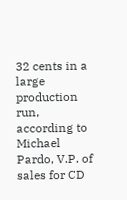32 cents in a large production run, according to Michael Pardo, V.P. of sales for CD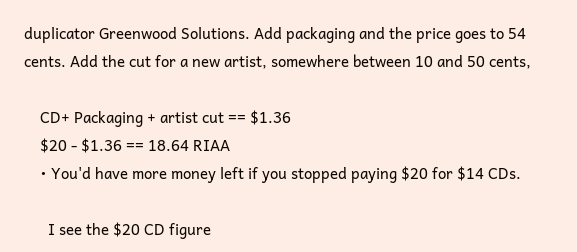duplicator Greenwood Solutions. Add packaging and the price goes to 54 cents. Add the cut for a new artist, somewhere between 10 and 50 cents,

    CD+ Packaging + artist cut == $1.36
    $20 - $1.36 == 18.64 RIAA
    • You'd have more money left if you stopped paying $20 for $14 CDs.

      I see the $20 CD figure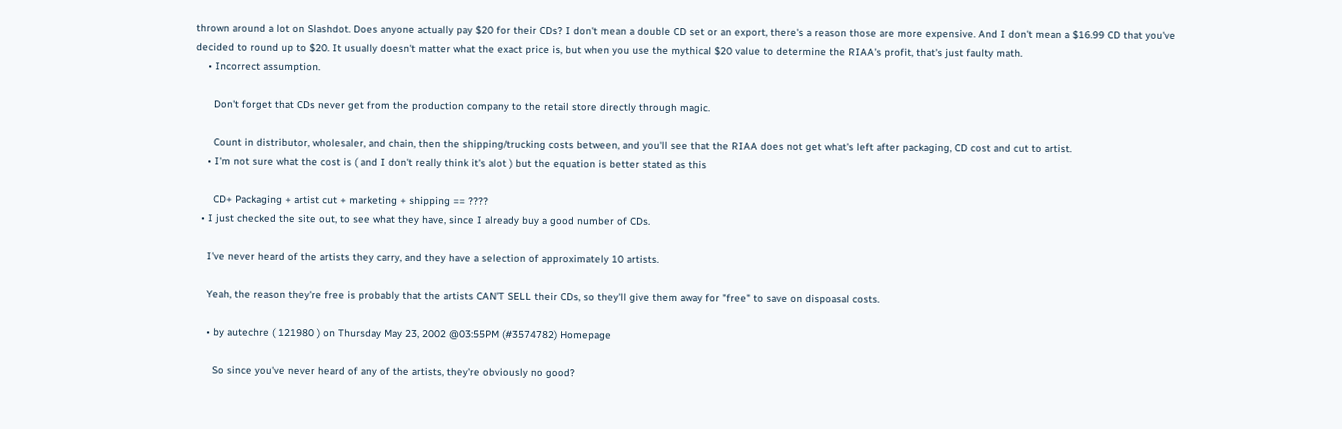thrown around a lot on Slashdot. Does anyone actually pay $20 for their CDs? I don't mean a double CD set or an export, there's a reason those are more expensive. And I don't mean a $16.99 CD that you've decided to round up to $20. It usually doesn't matter what the exact price is, but when you use the mythical $20 value to determine the RIAA's profit, that's just faulty math.
    • Incorrect assumption.

      Don't forget that CDs never get from the production company to the retail store directly through magic.

      Count in distributor, wholesaler, and chain, then the shipping/trucking costs between, and you'll see that the RIAA does not get what's left after packaging, CD cost and cut to artist.
    • I'm not sure what the cost is ( and I don't really think it's alot ) but the equation is better stated as this

      CD+ Packaging + artist cut + marketing + shipping == ????
  • I just checked the site out, to see what they have, since I already buy a good number of CDs.

    I've never heard of the artists they carry, and they have a selection of approximately 10 artists.

    Yeah, the reason they're free is probably that the artists CAN'T SELL their CDs, so they'll give them away for "free" to save on dispoasal costs.

    • by autechre ( 121980 ) on Thursday May 23, 2002 @03:55PM (#3574782) Homepage

      So since you've never heard of any of the artists, they're obviously no good?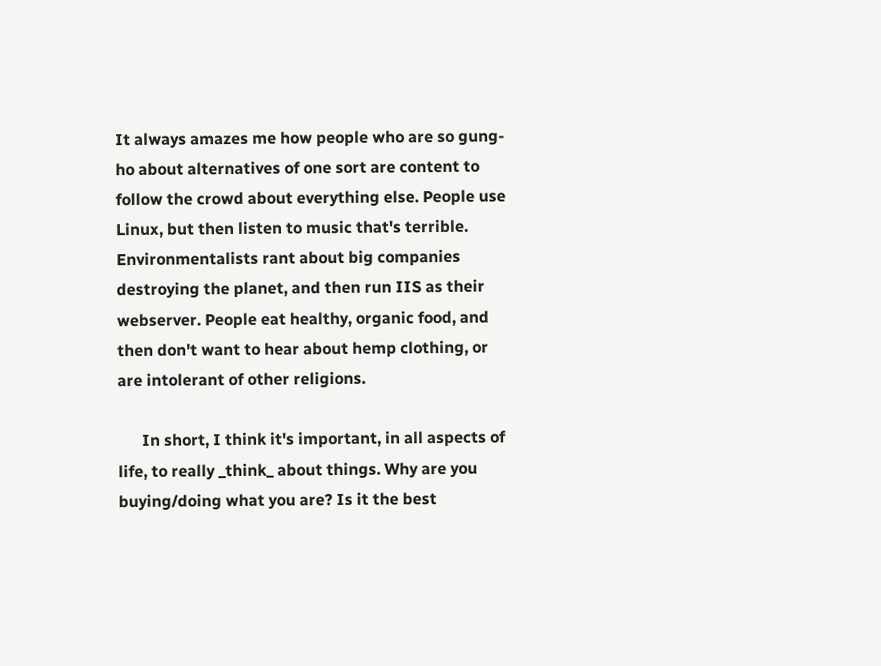It always amazes me how people who are so gung-ho about alternatives of one sort are content to follow the crowd about everything else. People use Linux, but then listen to music that's terrible. Environmentalists rant about big companies destroying the planet, and then run IIS as their webserver. People eat healthy, organic food, and then don't want to hear about hemp clothing, or are intolerant of other religions.

      In short, I think it's important, in all aspects of life, to really _think_ about things. Why are you buying/doing what you are? Is it the best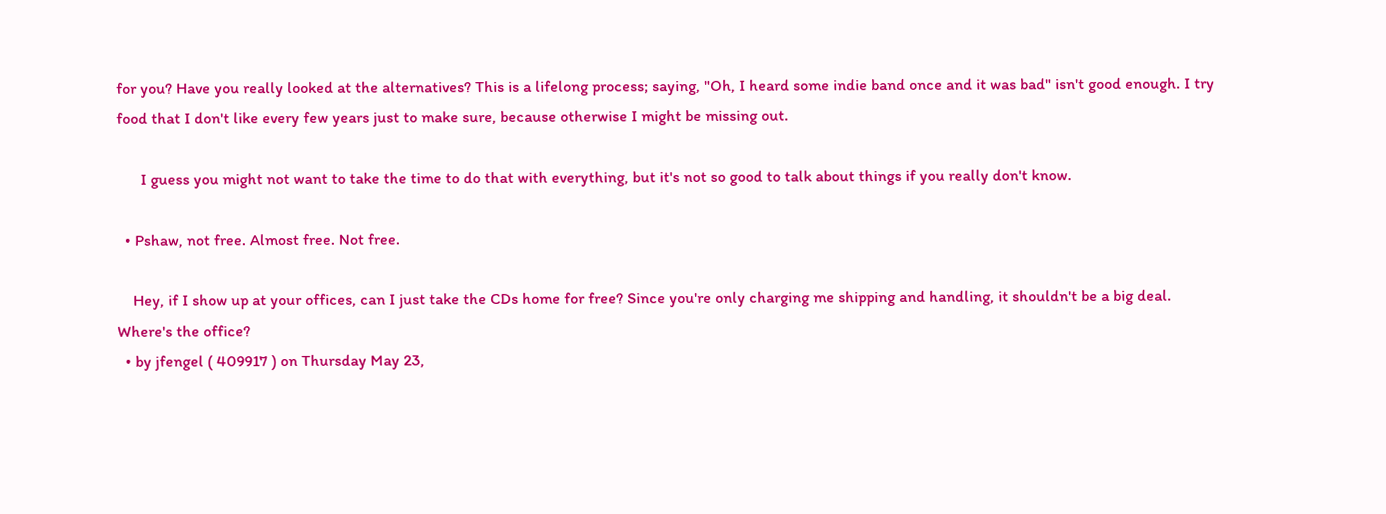for you? Have you really looked at the alternatives? This is a lifelong process; saying, "Oh, I heard some indie band once and it was bad" isn't good enough. I try food that I don't like every few years just to make sure, because otherwise I might be missing out.

      I guess you might not want to take the time to do that with everything, but it's not so good to talk about things if you really don't know.

  • Pshaw, not free. Almost free. Not free.

    Hey, if I show up at your offices, can I just take the CDs home for free? Since you're only charging me shipping and handling, it shouldn't be a big deal. Where's the office?
  • by jfengel ( 409917 ) on Thursday May 23,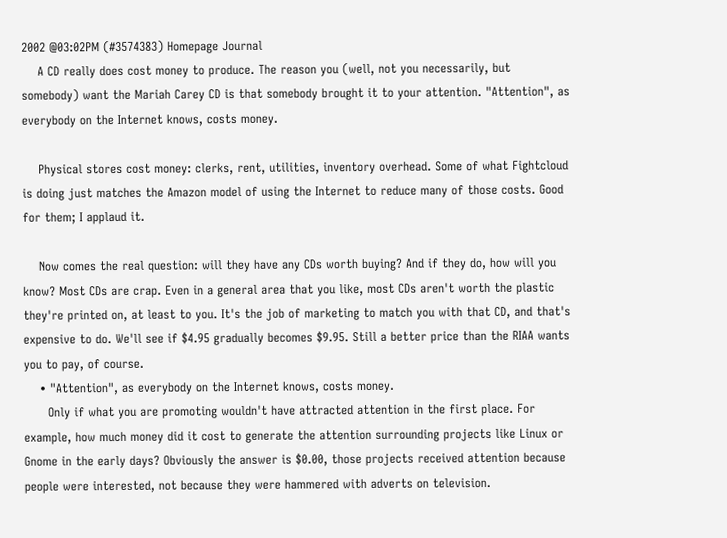2002 @03:02PM (#3574383) Homepage Journal
    A CD really does cost money to produce. The reason you (well, not you necessarily, but somebody) want the Mariah Carey CD is that somebody brought it to your attention. "Attention", as everybody on the Internet knows, costs money.

    Physical stores cost money: clerks, rent, utilities, inventory overhead. Some of what Fightcloud is doing just matches the Amazon model of using the Internet to reduce many of those costs. Good for them; I applaud it.

    Now comes the real question: will they have any CDs worth buying? And if they do, how will you know? Most CDs are crap. Even in a general area that you like, most CDs aren't worth the plastic they're printed on, at least to you. It's the job of marketing to match you with that CD, and that's expensive to do. We'll see if $4.95 gradually becomes $9.95. Still a better price than the RIAA wants you to pay, of course.
    • "Attention", as everybody on the Internet knows, costs money.
      Only if what you are promoting wouldn't have attracted attention in the first place. For example, how much money did it cost to generate the attention surrounding projects like Linux or Gnome in the early days? Obviously the answer is $0.00, those projects received attention because people were interested, not because they were hammered with adverts on television.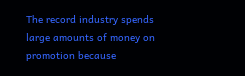The record industry spends large amounts of money on promotion because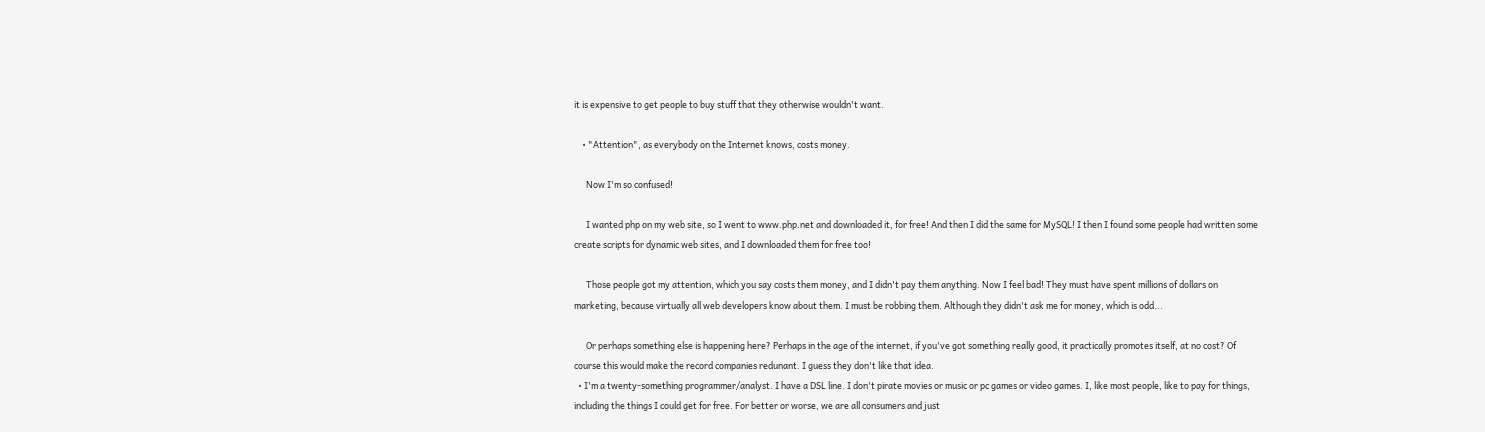it is expensive to get people to buy stuff that they otherwise wouldn't want.

    • "Attention", as everybody on the Internet knows, costs money.

      Now I'm so confused!

      I wanted php on my web site, so I went to www.php.net and downloaded it, for free! And then I did the same for MySQL! I then I found some people had written some create scripts for dynamic web sites, and I downloaded them for free too!

      Those people got my attention, which you say costs them money, and I didn't pay them anything. Now I feel bad! They must have spent millions of dollars on marketing, because virtually all web developers know about them. I must be robbing them. Although they didn't ask me for money, which is odd...

      Or perhaps something else is happening here? Perhaps in the age of the internet, if you've got something really good, it practically promotes itself, at no cost? Of course this would make the record companies redunant. I guess they don't like that idea.
  • I'm a twenty-something programmer/analyst. I have a DSL line. I don't pirate movies or music or pc games or video games. I, like most people, like to pay for things, including the things I could get for free. For better or worse, we are all consumers and just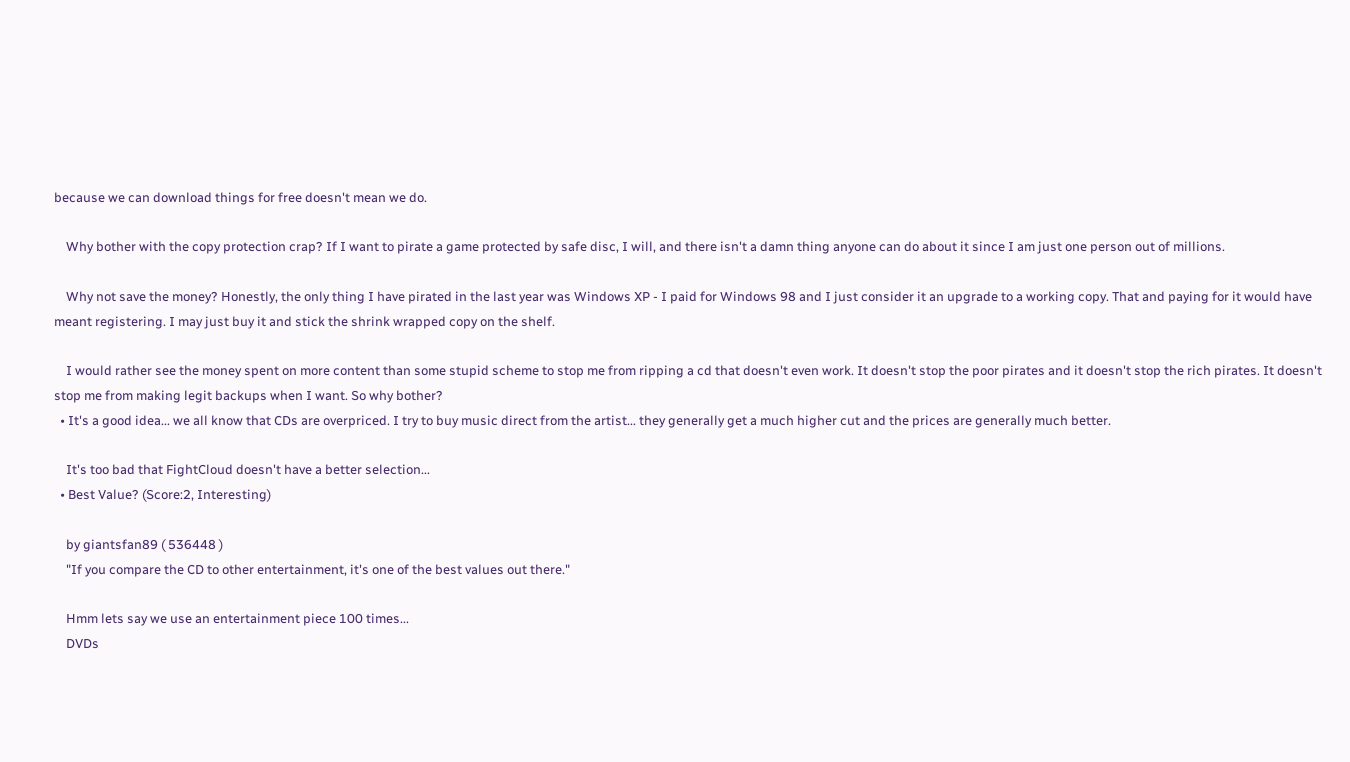because we can download things for free doesn't mean we do.

    Why bother with the copy protection crap? If I want to pirate a game protected by safe disc, I will, and there isn't a damn thing anyone can do about it since I am just one person out of millions.

    Why not save the money? Honestly, the only thing I have pirated in the last year was Windows XP - I paid for Windows 98 and I just consider it an upgrade to a working copy. That and paying for it would have meant registering. I may just buy it and stick the shrink wrapped copy on the shelf.

    I would rather see the money spent on more content than some stupid scheme to stop me from ripping a cd that doesn't even work. It doesn't stop the poor pirates and it doesn't stop the rich pirates. It doesn't stop me from making legit backups when I want. So why bother?
  • It's a good idea... we all know that CDs are overpriced. I try to buy music direct from the artist... they generally get a much higher cut and the prices are generally much better.

    It's too bad that FightCloud doesn't have a better selection...
  • Best Value? (Score:2, Interesting)

    by giantsfan89 ( 536448 )
    "If you compare the CD to other entertainment, it's one of the best values out there."

    Hmm lets say we use an entertainment piece 100 times...
    DVDs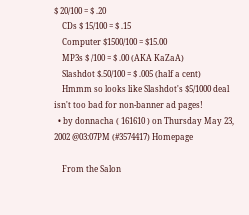$ 20/100 = $ .20
    CDs $ 15/100 = $ .15
    Computer $1500/100 = $15.00
    MP3s $ /100 = $ .00 (AKA KaZaA)
    Slashdot $.50/100 = $ .005 (half a cent)
    Hmmm so looks like Slashdot's $5/1000 deal isn't too bad for non-banner ad pages!
  • by donnacha ( 161610 ) on Thursday May 23, 2002 @03:07PM (#3574417) Homepage

    From the Salon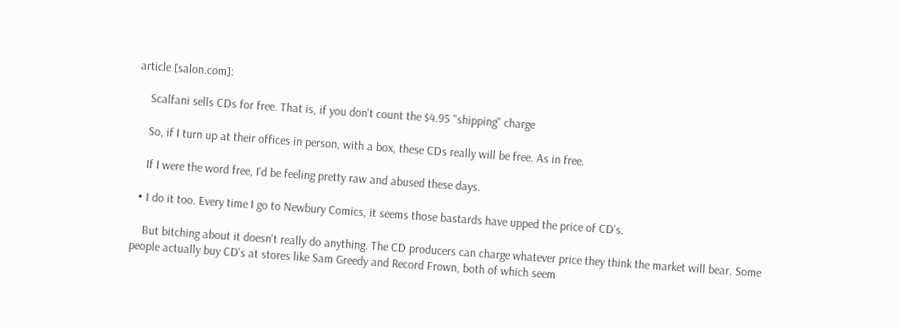article [salon.com]:

    Scalfani sells CDs for free. That is, if you don't count the $4.95 "shipping" charge

    So, if I turn up at their offices in person, with a box, these CDs really will be free. As in free.

    If I were the word free, I'd be feeling pretty raw and abused these days.

  • I do it too. Every time I go to Newbury Comics, it seems those bastards have upped the price of CD's.

    But bitching about it doesn't really do anything. The CD producers can charge whatever price they think the market will bear. Some people actually buy CD's at stores like Sam Greedy and Record Frown, both of which seem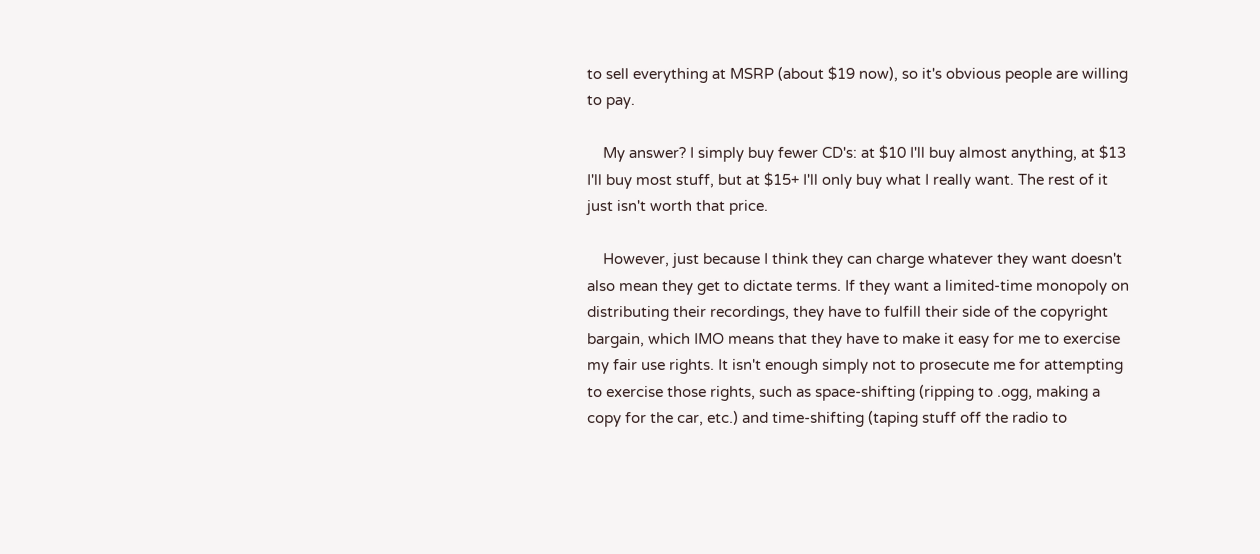to sell everything at MSRP (about $19 now), so it's obvious people are willing to pay.

    My answer? I simply buy fewer CD's: at $10 I'll buy almost anything, at $13 I'll buy most stuff, but at $15+ I'll only buy what I really want. The rest of it just isn't worth that price.

    However, just because I think they can charge whatever they want doesn't also mean they get to dictate terms. If they want a limited-time monopoly on distributing their recordings, they have to fulfill their side of the copyright bargain, which IMO means that they have to make it easy for me to exercise my fair use rights. It isn't enough simply not to prosecute me for attempting to exercise those rights, such as space-shifting (ripping to .ogg, making a copy for the car, etc.) and time-shifting (taping stuff off the radio to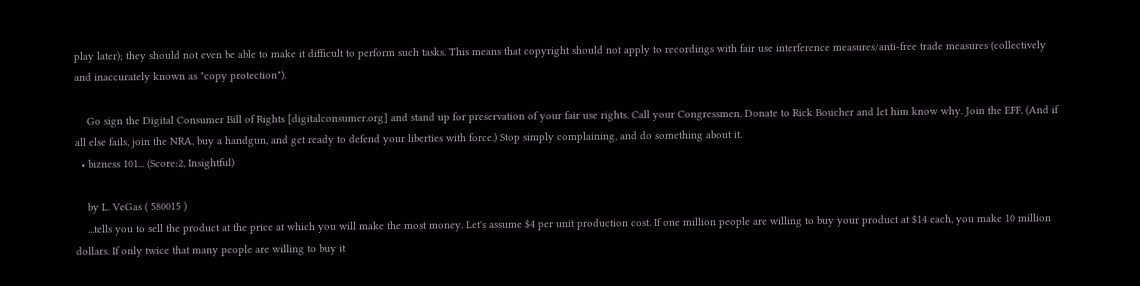play later); they should not even be able to make it difficult to perform such tasks. This means that copyright should not apply to recordings with fair use interference measures/anti-free trade measures (collectively and inaccurately known as "copy protection").

    Go sign the Digital Consumer Bill of Rights [digitalconsumer.org] and stand up for preservation of your fair use rights. Call your Congressmen. Donate to Rick Boucher and let him know why. Join the EFF. (And if all else fails, join the NRA, buy a handgun, and get ready to defend your liberties with force.) Stop simply complaining, and do something about it.
  • bizness 101... (Score:2, Insightful)

    by L. VeGas ( 580015 )
    ...tells you to sell the product at the price at which you will make the most money. Let's assume $4 per unit production cost. If one million people are willing to buy your product at $14 each, you make 10 million dollars. If only twice that many people are willing to buy it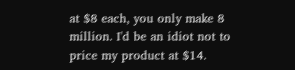at $8 each, you only make 8 million. I'd be an idiot not to price my product at $14.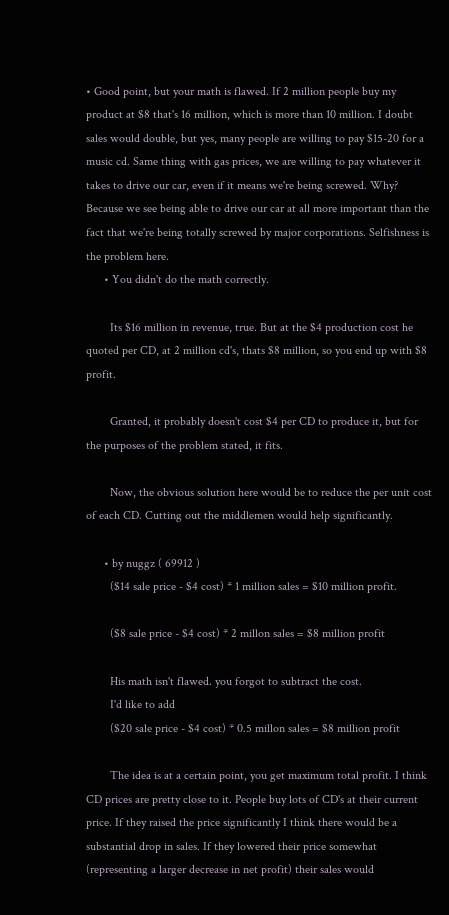• Good point, but your math is flawed. If 2 million people buy my product at $8 that's 16 million, which is more than 10 million. I doubt sales would double, but yes, many people are willing to pay $15-20 for a music cd. Same thing with gas prices, we are willing to pay whatever it takes to drive our car, even if it means we're being screwed. Why? Because we see being able to drive our car at all more important than the fact that we're being totally screwed by major corporations. Selfishness is the problem here.
      • You didn't do the math correctly.

        Its $16 million in revenue, true. But at the $4 production cost he quoted per CD, at 2 million cd's, thats $8 million, so you end up with $8 profit.

        Granted, it probably doesn't cost $4 per CD to produce it, but for the purposes of the problem stated, it fits.

        Now, the obvious solution here would be to reduce the per unit cost of each CD. Cutting out the middlemen would help significantly.

      • by nuggz ( 69912 )
        ($14 sale price - $4 cost) * 1 million sales = $10 million profit.

        ($8 sale price - $4 cost) * 2 millon sales = $8 million profit

        His math isn't flawed. you forgot to subtract the cost.
        I'd like to add
        ($20 sale price - $4 cost) * 0.5 millon sales = $8 million profit

        The idea is at a certain point, you get maximum total profit. I think CD prices are pretty close to it. People buy lots of CD's at their current price. If they raised the price significantly I think there would be a substantial drop in sales. If they lowered their price somewhat (representing a larger decrease in net profit) their sales would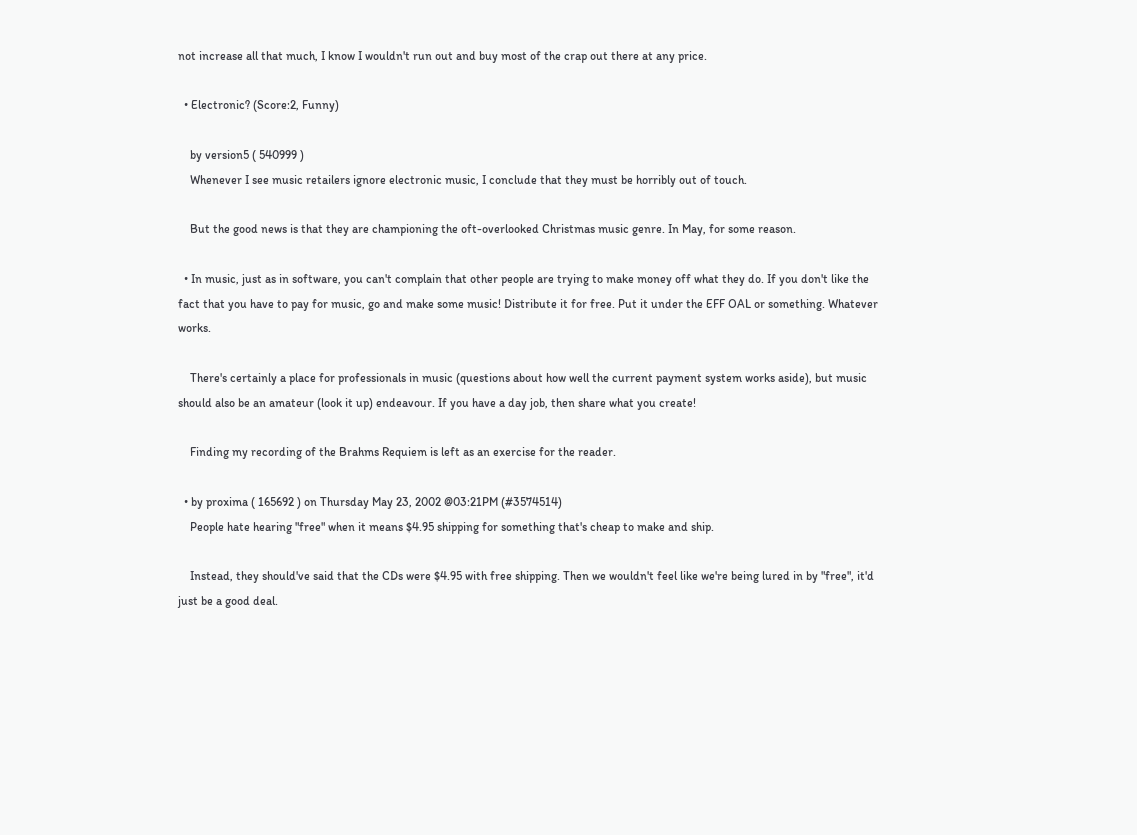not increase all that much, I know I wouldn't run out and buy most of the crap out there at any price.

  • Electronic? (Score:2, Funny)

    by version5 ( 540999 )
    Whenever I see music retailers ignore electronic music, I conclude that they must be horribly out of touch.

    But the good news is that they are championing the oft-overlooked Christmas music genre. In May, for some reason.

  • In music, just as in software, you can't complain that other people are trying to make money off what they do. If you don't like the fact that you have to pay for music, go and make some music! Distribute it for free. Put it under the EFF OAL or something. Whatever works.

    There's certainly a place for professionals in music (questions about how well the current payment system works aside), but music should also be an amateur (look it up) endeavour. If you have a day job, then share what you create!

    Finding my recording of the Brahms Requiem is left as an exercise for the reader.

  • by proxima ( 165692 ) on Thursday May 23, 2002 @03:21PM (#3574514)
    People hate hearing "free" when it means $4.95 shipping for something that's cheap to make and ship.

    Instead, they should've said that the CDs were $4.95 with free shipping. Then we wouldn't feel like we're being lured in by "free", it'd just be a good deal.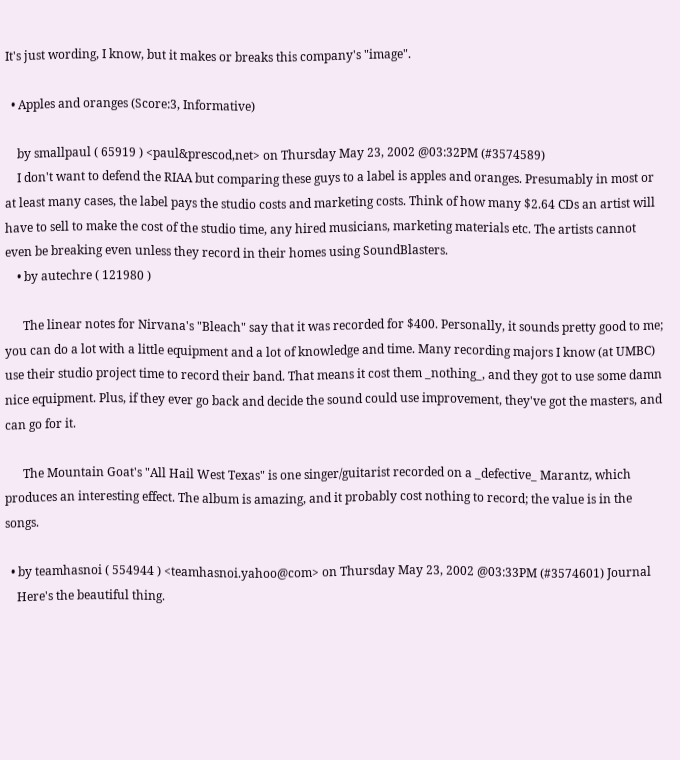It's just wording, I know, but it makes or breaks this company's "image".

  • Apples and oranges (Score:3, Informative)

    by smallpaul ( 65919 ) <paul&prescod,net> on Thursday May 23, 2002 @03:32PM (#3574589)
    I don't want to defend the RIAA but comparing these guys to a label is apples and oranges. Presumably in most or at least many cases, the label pays the studio costs and marketing costs. Think of how many $2.64 CDs an artist will have to sell to make the cost of the studio time, any hired musicians, marketing materials etc. The artists cannot even be breaking even unless they record in their homes using SoundBlasters.
    • by autechre ( 121980 )

      The linear notes for Nirvana's "Bleach" say that it was recorded for $400. Personally, it sounds pretty good to me; you can do a lot with a little equipment and a lot of knowledge and time. Many recording majors I know (at UMBC) use their studio project time to record their band. That means it cost them _nothing_, and they got to use some damn nice equipment. Plus, if they ever go back and decide the sound could use improvement, they've got the masters, and can go for it.

      The Mountain Goat's "All Hail West Texas" is one singer/guitarist recorded on a _defective_ Marantz, which produces an interesting effect. The album is amazing, and it probably cost nothing to record; the value is in the songs.

  • by teamhasnoi ( 554944 ) <teamhasnoi.yahoo@com> on Thursday May 23, 2002 @03:33PM (#3574601) Journal
    Here's the beautiful thing.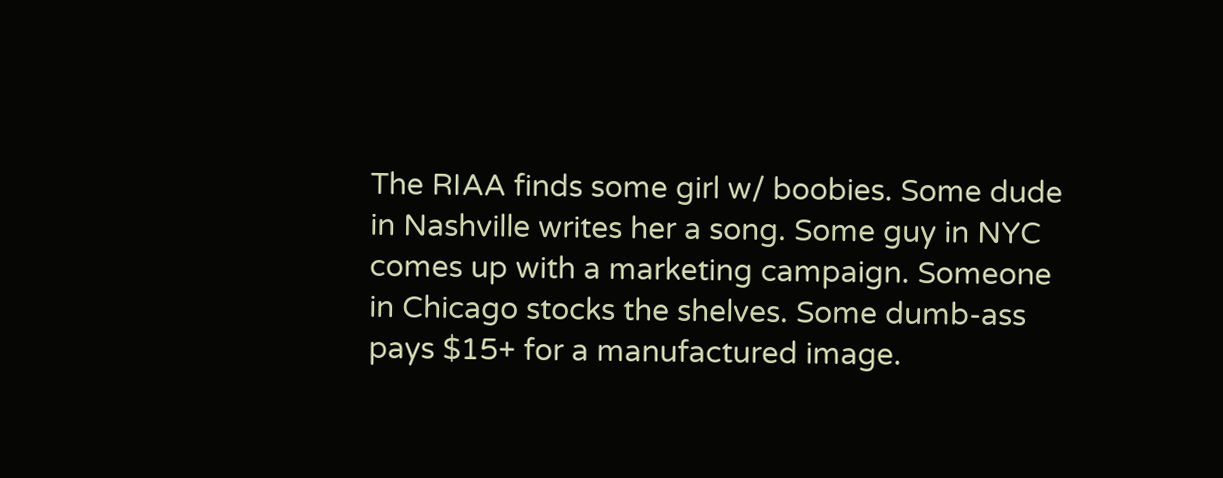The RIAA finds some girl w/ boobies. Some dude in Nashville writes her a song. Some guy in NYC comes up with a marketing campaign. Someone in Chicago stocks the shelves. Some dumb-ass pays $15+ for a manufactured image.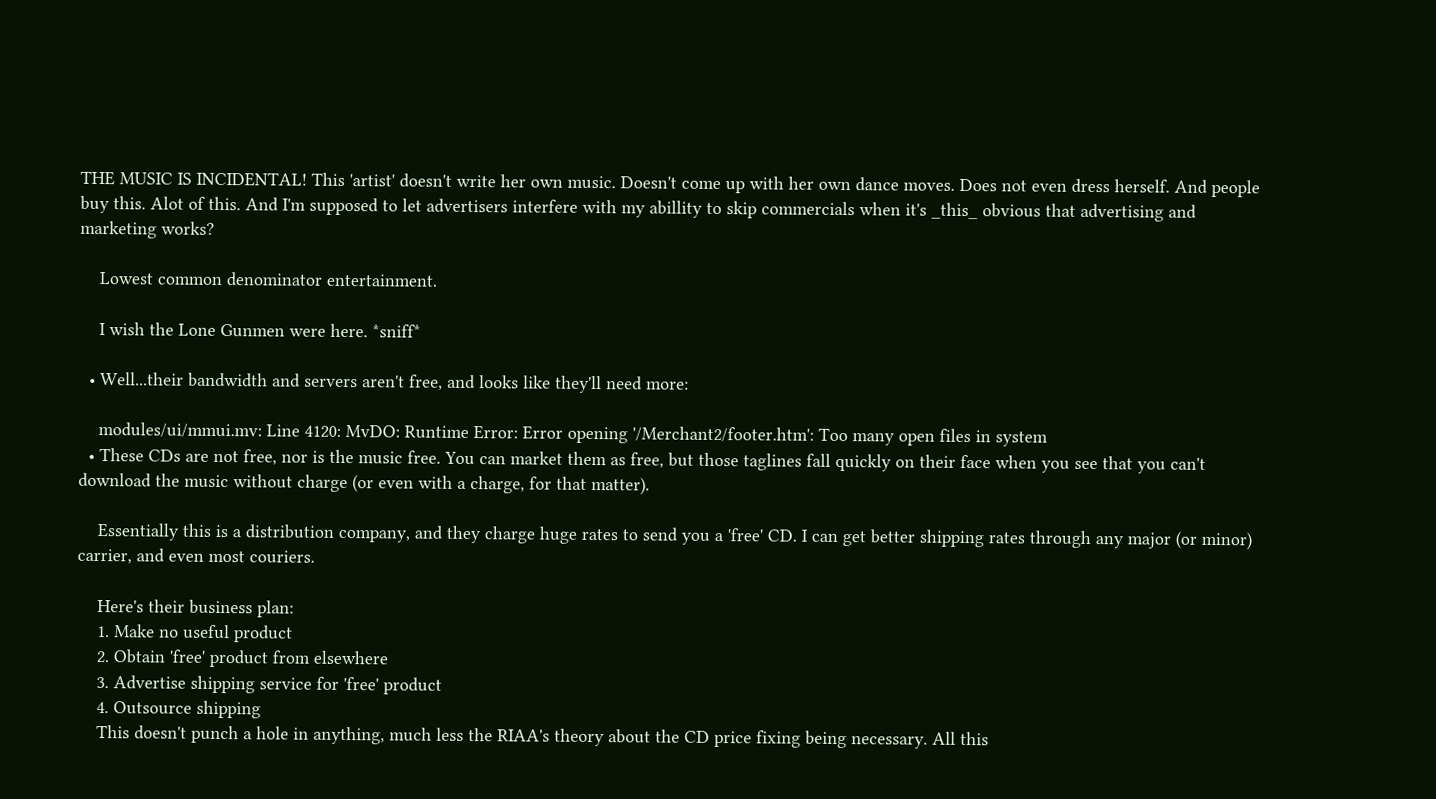THE MUSIC IS INCIDENTAL! This 'artist' doesn't write her own music. Doesn't come up with her own dance moves. Does not even dress herself. And people buy this. Alot of this. And I'm supposed to let advertisers interfere with my abillity to skip commercials when it's _this_ obvious that advertising and marketing works?

    Lowest common denominator entertainment.

    I wish the Lone Gunmen were here. *sniff*

  • Well...their bandwidth and servers aren't free, and looks like they'll need more:

    modules/ui/mmui.mv: Line 4120: MvDO: Runtime Error: Error opening '/Merchant2/footer.htm': Too many open files in system
  • These CDs are not free, nor is the music free. You can market them as free, but those taglines fall quickly on their face when you see that you can't download the music without charge (or even with a charge, for that matter).

    Essentially this is a distribution company, and they charge huge rates to send you a 'free' CD. I can get better shipping rates through any major (or minor) carrier, and even most couriers.

    Here's their business plan:
    1. Make no useful product
    2. Obtain 'free' product from elsewhere
    3. Advertise shipping service for 'free' product
    4. Outsource shipping
    This doesn't punch a hole in anything, much less the RIAA's theory about the CD price fixing being necessary. All this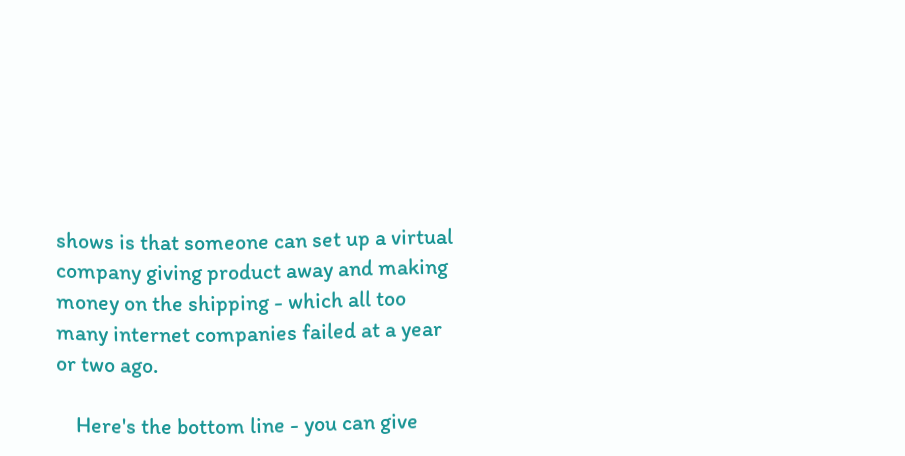shows is that someone can set up a virtual company giving product away and making money on the shipping - which all too many internet companies failed at a year or two ago.

    Here's the bottom line - you can give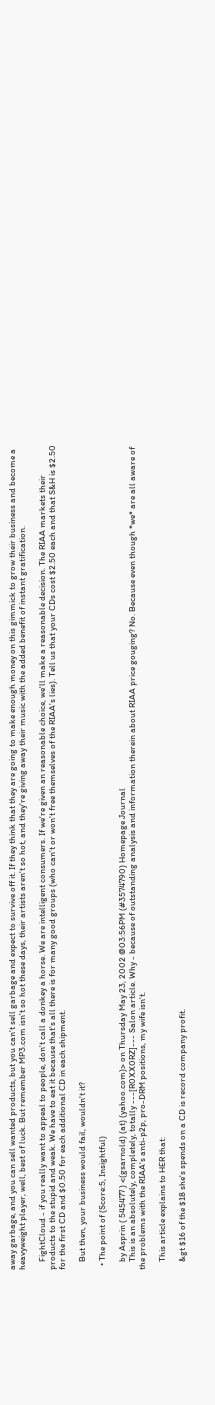away garbage, and you can sell wanted products, but you can't sell garbage and expect to survive off it. If they think that they are going to make enough money on this gimmick to grow their business and become a heavyweight player, well, best of luck. But remember MP3.com isn't so hot these days, their artists aren't so hot, and they're giving away their music with the added benefit of instant gratification.

    FightCloud - if you really want to appeal to people, don't call a donkey a horse. We are intelligent consumers. If we're given an reasonable choice, we'll make a reasonable decision. The RIAA markets their products to the stupid and weak. We have to eat it because that's all there is for many good groups (who can't or won't free themselves of the RIAA's lies). Tell us that your CDs cost $2.50 each and that S&H is $2.50 for the first CD and $0.50 for each additional CD in each shipment.

    But then, your business would fail, wouldn't it?

  • The point of (Score:5, Insightful)

    by Asprin ( 545477 ) <(gsarnold) (at) (yahoo.com)> on Thursday May 23, 2002 @03:56PM (#3574790) Homepage Journal
    This is an absolutely, completely, totally ---[R0XX0RZ]--- Salon article. Why - because of outstanding analysis and information therein about RIAA price gouging? No. Because even though *we* are all aware of the problems with the RIAA's anti-p2p, pro-DRM positions, my wife isn't.

    This article explains to HER that:

    &gt $16 of the $18 she's spends on a CD is record company profit.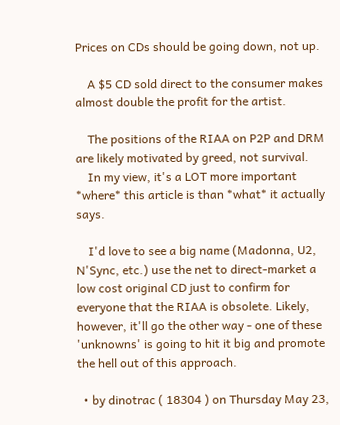Prices on CDs should be going down, not up.

    A $5 CD sold direct to the consumer makes almost double the profit for the artist.

    The positions of the RIAA on P2P and DRM are likely motivated by greed, not survival.
    In my view, it's a LOT more important *where* this article is than *what* it actually says.

    I'd love to see a big name (Madonna, U2, N'Sync, etc.) use the net to direct-market a low cost original CD just to confirm for everyone that the RIAA is obsolete. Likely, however, it'll go the other way - one of these 'unknowns' is going to hit it big and promote the hell out of this approach.

  • by dinotrac ( 18304 ) on Thursday May 23,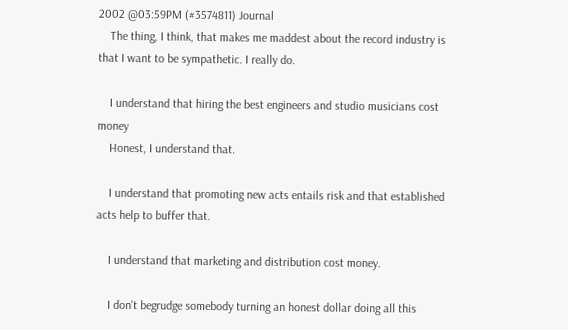2002 @03:59PM (#3574811) Journal
    The thing, I think, that makes me maddest about the record industry is that I want to be sympathetic. I really do.

    I understand that hiring the best engineers and studio musicians cost money
    Honest, I understand that.

    I understand that promoting new acts entails risk and that established acts help to buffer that.

    I understand that marketing and distribution cost money.

    I don't begrudge somebody turning an honest dollar doing all this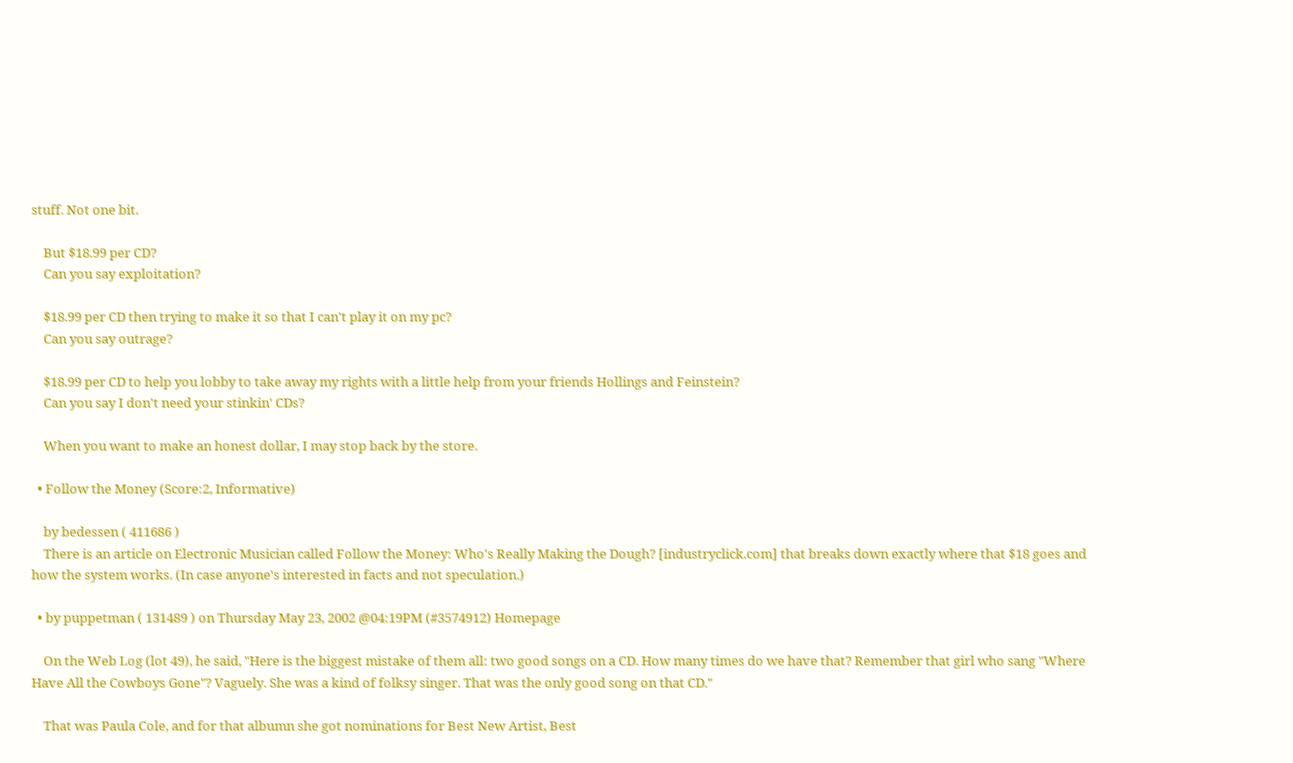stuff. Not one bit.

    But $18.99 per CD?
    Can you say exploitation?

    $18.99 per CD then trying to make it so that I can't play it on my pc?
    Can you say outrage?

    $18.99 per CD to help you lobby to take away my rights with a little help from your friends Hollings and Feinstein?
    Can you say I don't need your stinkin' CDs?

    When you want to make an honest dollar, I may stop back by the store.

  • Follow the Money (Score:2, Informative)

    by bedessen ( 411686 )
    There is an article on Electronic Musician called Follow the Money: Who's Really Making the Dough? [industryclick.com] that breaks down exactly where that $18 goes and how the system works. (In case anyone's interested in facts and not speculation.)

  • by puppetman ( 131489 ) on Thursday May 23, 2002 @04:19PM (#3574912) Homepage

    On the Web Log (lot 49), he said, "Here is the biggest mistake of them all: two good songs on a CD. How many times do we have that? Remember that girl who sang "Where Have All the Cowboys Gone"? Vaguely. She was a kind of folksy singer. That was the only good song on that CD."

    That was Paula Cole, and for that albumn she got nominations for Best New Artist, Best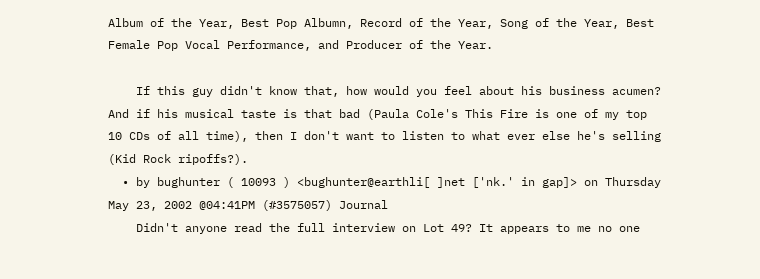Album of the Year, Best Pop Albumn, Record of the Year, Song of the Year, Best Female Pop Vocal Performance, and Producer of the Year.

    If this guy didn't know that, how would you feel about his business acumen? And if his musical taste is that bad (Paula Cole's This Fire is one of my top 10 CDs of all time), then I don't want to listen to what ever else he's selling (Kid Rock ripoffs?).
  • by bughunter ( 10093 ) <bughunter@earthli[ ]net ['nk.' in gap]> on Thursday May 23, 2002 @04:41PM (#3575057) Journal
    Didn't anyone read the full interview on Lot 49? It appears to me no one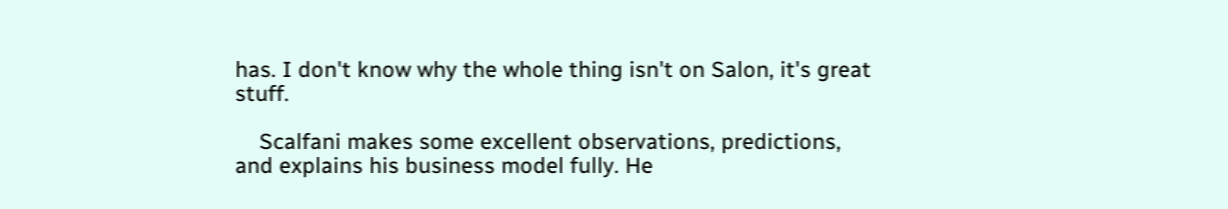has. I don't know why the whole thing isn't on Salon, it's great stuff.

    Scalfani makes some excellent observations, predictions, and explains his business model fully. He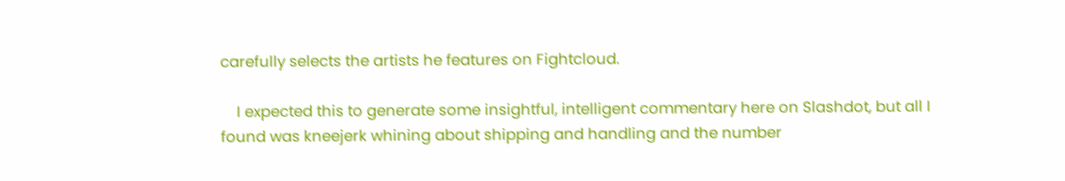carefully selects the artists he features on Fightcloud.

    I expected this to generate some insightful, intelligent commentary here on Slashdot, but all I found was kneejerk whining about shipping and handling and the number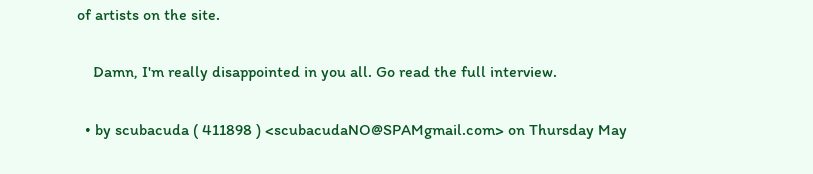of artists on the site.

    Damn, I'm really disappointed in you all. Go read the full interview.

  • by scubacuda ( 411898 ) <scubacudaNO@SPAMgmail.com> on Thursday May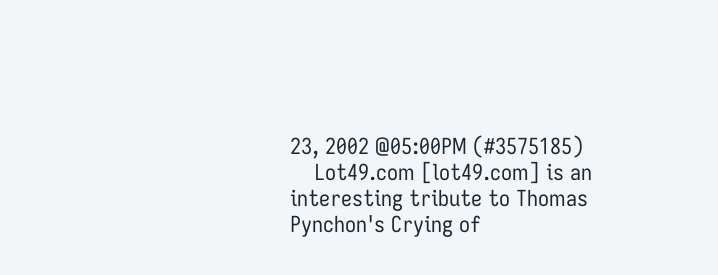23, 2002 @05:00PM (#3575185)
    Lot49.com [lot49.com] is an interesting tribute to Thomas Pynchon's Crying of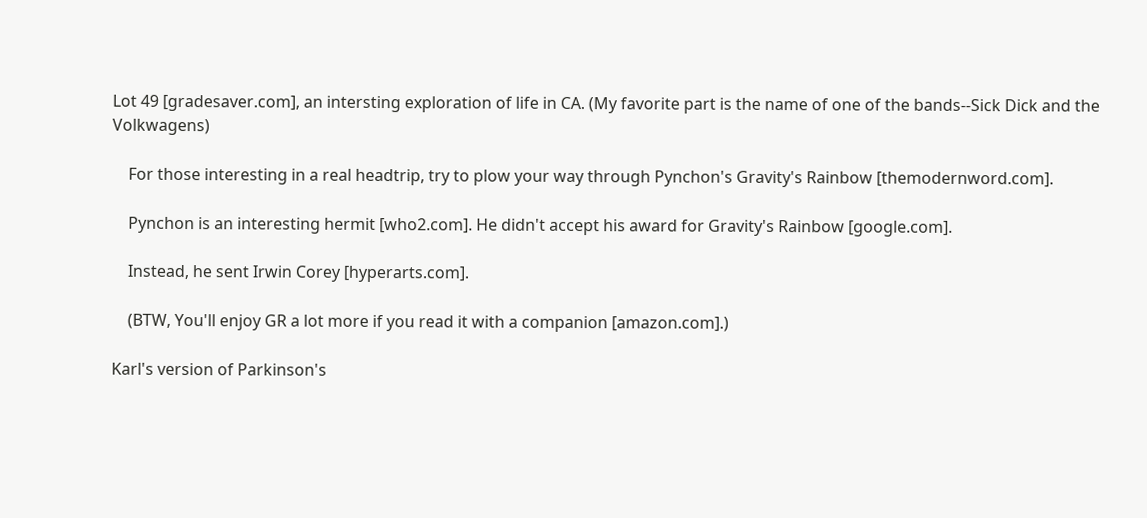Lot 49 [gradesaver.com], an intersting exploration of life in CA. (My favorite part is the name of one of the bands--Sick Dick and the Volkwagens)

    For those interesting in a real headtrip, try to plow your way through Pynchon's Gravity's Rainbow [themodernword.com].

    Pynchon is an interesting hermit [who2.com]. He didn't accept his award for Gravity's Rainbow [google.com].

    Instead, he sent Irwin Corey [hyperarts.com].

    (BTW, You'll enjoy GR a lot more if you read it with a companion [amazon.com].)

Karl's version of Parkinson's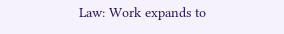Law: Work expands to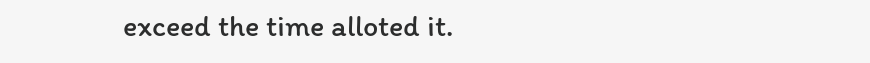exceed the time alloted it.